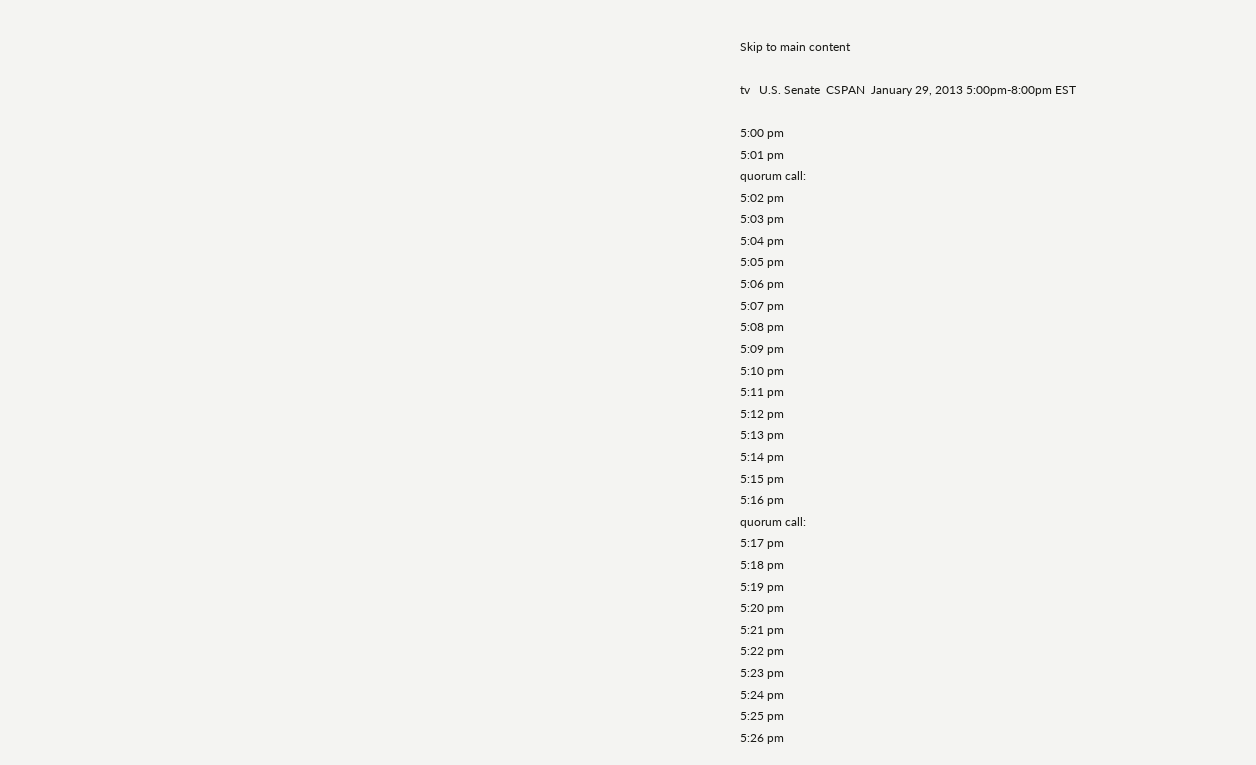Skip to main content

tv   U.S. Senate  CSPAN  January 29, 2013 5:00pm-8:00pm EST

5:00 pm
5:01 pm
quorum call:
5:02 pm
5:03 pm
5:04 pm
5:05 pm
5:06 pm
5:07 pm
5:08 pm
5:09 pm
5:10 pm
5:11 pm
5:12 pm
5:13 pm
5:14 pm
5:15 pm
5:16 pm
quorum call:
5:17 pm
5:18 pm
5:19 pm
5:20 pm
5:21 pm
5:22 pm
5:23 pm
5:24 pm
5:25 pm
5:26 pm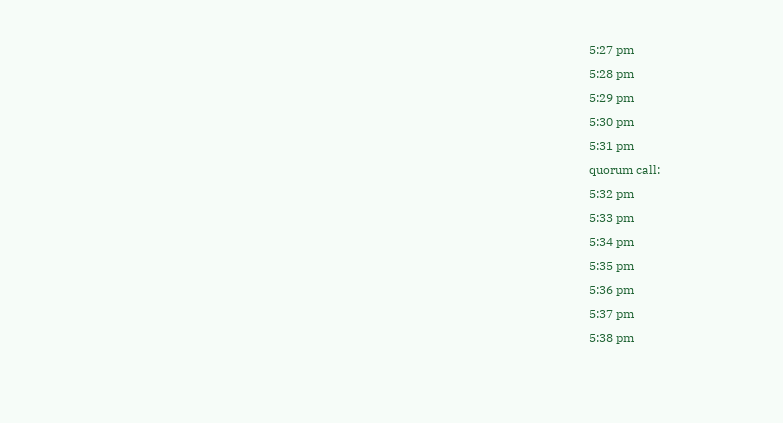5:27 pm
5:28 pm
5:29 pm
5:30 pm
5:31 pm
quorum call:
5:32 pm
5:33 pm
5:34 pm
5:35 pm
5:36 pm
5:37 pm
5:38 pm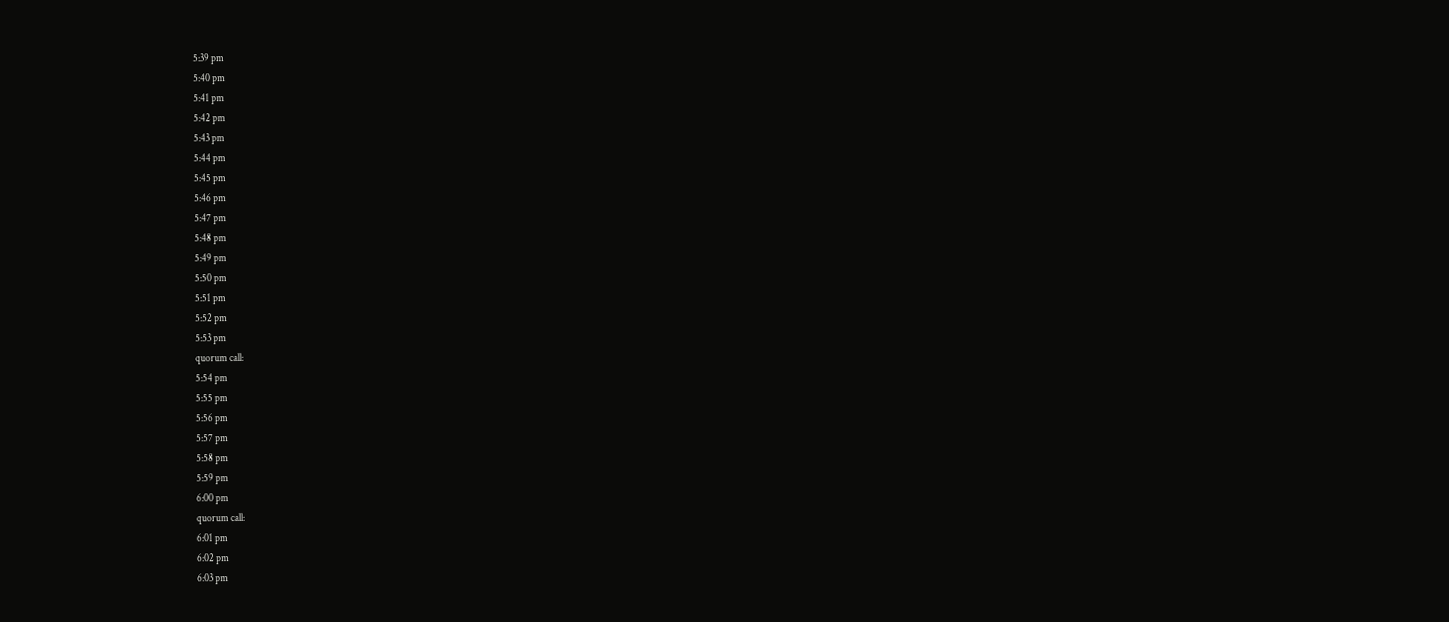5:39 pm
5:40 pm
5:41 pm
5:42 pm
5:43 pm
5:44 pm
5:45 pm
5:46 pm
5:47 pm
5:48 pm
5:49 pm
5:50 pm
5:51 pm
5:52 pm
5:53 pm
quorum call:
5:54 pm
5:55 pm
5:56 pm
5:57 pm
5:58 pm
5:59 pm
6:00 pm
quorum call:
6:01 pm
6:02 pm
6:03 pm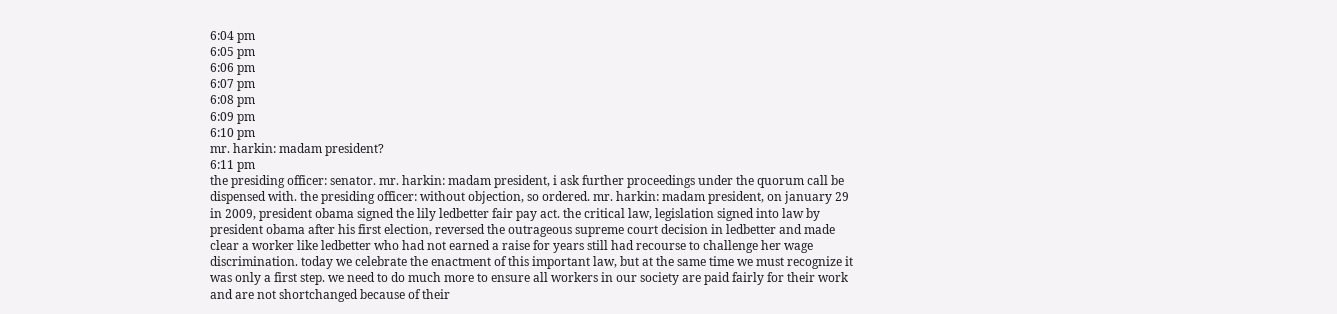6:04 pm
6:05 pm
6:06 pm
6:07 pm
6:08 pm
6:09 pm
6:10 pm
mr. harkin: madam president?
6:11 pm
the presiding officer: senator. mr. harkin: madam president, i ask further proceedings under the quorum call be dispensed with. the presiding officer: without objection, so ordered. mr. harkin: madam president, on january 29 in 2009, president obama signed the lily ledbetter fair pay act. the critical law, legislation signed into law by president obama after his first election, reversed the outrageous supreme court decision in ledbetter and made clear a worker like ledbetter who had not earned a raise for years still had recourse to challenge her wage discrimination. today we celebrate the enactment of this important law, but at the same time we must recognize it was only a first step. we need to do much more to ensure all workers in our society are paid fairly for their work and are not shortchanged because of their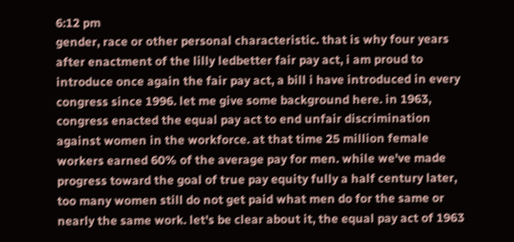6:12 pm
gender, race or other personal characteristic. that is why four years after enactment of the lilly ledbetter fair pay act, i am proud to introduce once again the fair pay act, a bill i have introduced in every congress since 1996. let me give some background here. in 1963, congress enacted the equal pay act to end unfair discrimination against women in the workforce. at that time 25 million female workers earned 60% of the average pay for men. while we've made progress toward the goal of true pay equity fully a half century later, too many women still do not get paid what men do for the same or nearly the same work. let's be clear about it, the equal pay act of 1963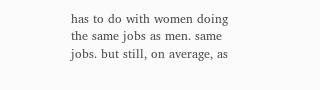has to do with women doing the same jobs as men. same jobs. but still, on average, as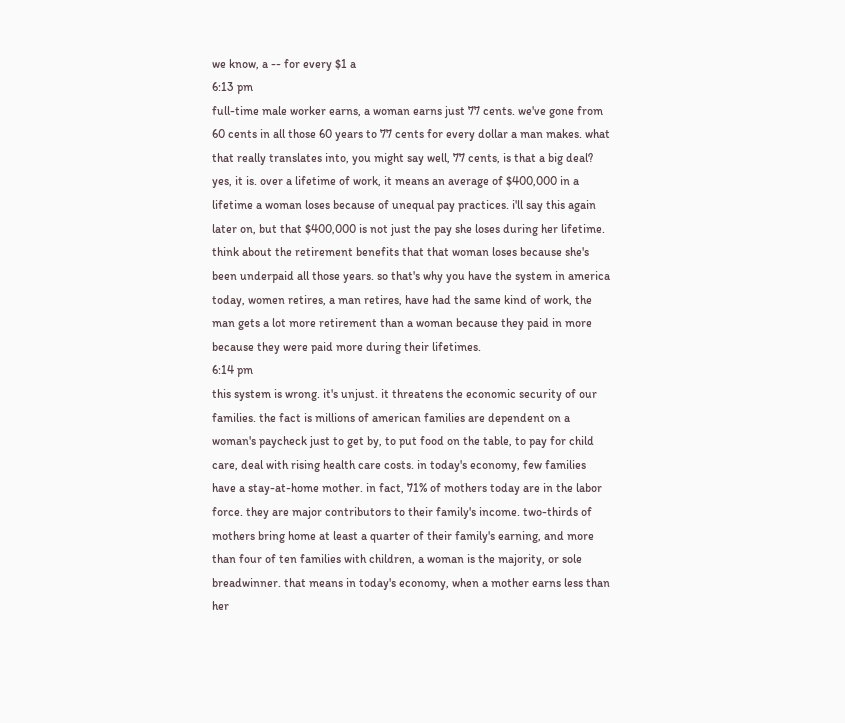we know, a -- for every $1 a
6:13 pm
full-time male worker earns, a woman earns just 77 cents. we've gone from 60 cents in all those 60 years to 77 cents for every dollar a man makes. what that really translates into, you might say well, 77 cents, is that a big deal? yes, it is. over a lifetime of work, it means an average of $400,000 in a lifetime a woman loses because of unequal pay practices. i'll say this again later on, but that $400,000 is not just the pay she loses during her lifetime. think about the retirement benefits that that woman loses because she's been underpaid all those years. so that's why you have the system in america today, women retires, a man retires, have had the same kind of work, the man gets a lot more retirement than a woman because they paid in more because they were paid more during their lifetimes.
6:14 pm
this system is wrong. it's unjust. it threatens the economic security of our families. the fact is millions of american families are dependent on a woman's paycheck just to get by, to put food on the table, to pay for child care, deal with rising health care costs. in today's economy, few families have a stay-at-home mother. in fact, 71% of mothers today are in the labor force. they are major contributors to their family's income. two-thirds of mothers bring home at least a quarter of their family's earning, and more than four of ten families with children, a woman is the majority, or sole breadwinner. that means in today's economy, when a mother earns less than her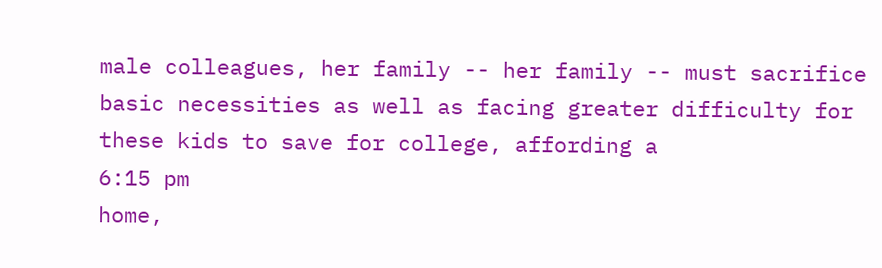male colleagues, her family -- her family -- must sacrifice basic necessities as well as facing greater difficulty for these kids to save for college, affording a
6:15 pm
home,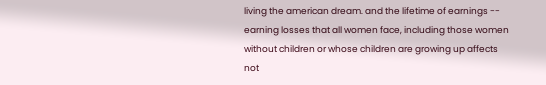living the american dream. and the lifetime of earnings -- earning losses that all women face, including those women without children or whose children are growing up affects not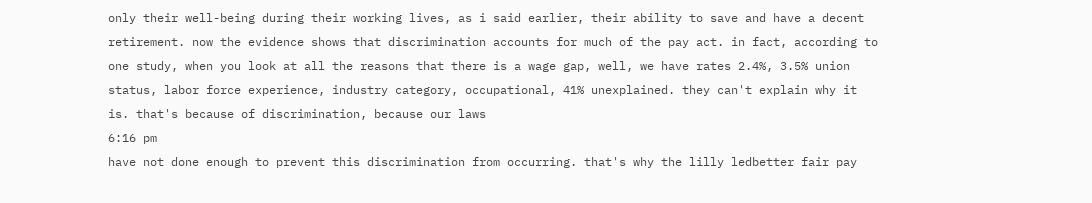only their well-being during their working lives, as i said earlier, their ability to save and have a decent retirement. now the evidence shows that discrimination accounts for much of the pay act. in fact, according to one study, when you look at all the reasons that there is a wage gap, well, we have rates 2.4%, 3.5% union status, labor force experience, industry category, occupational, 41% unexplained. they can't explain why it is. that's because of discrimination, because our laws
6:16 pm
have not done enough to prevent this discrimination from occurring. that's why the lilly ledbetter fair pay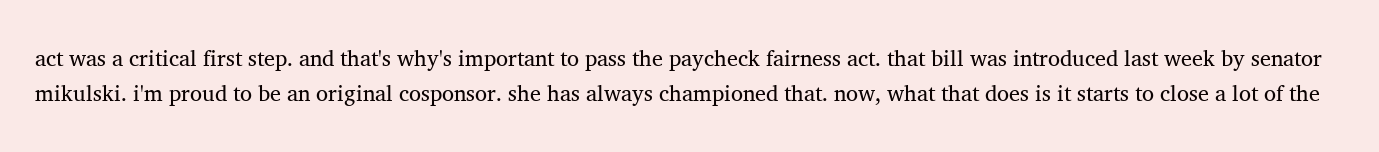act was a critical first step. and that's why's important to pass the paycheck fairness act. that bill was introduced last week by senator mikulski. i'm proud to be an original cosponsor. she has always championed that. now, what that does is it starts to close a lot of the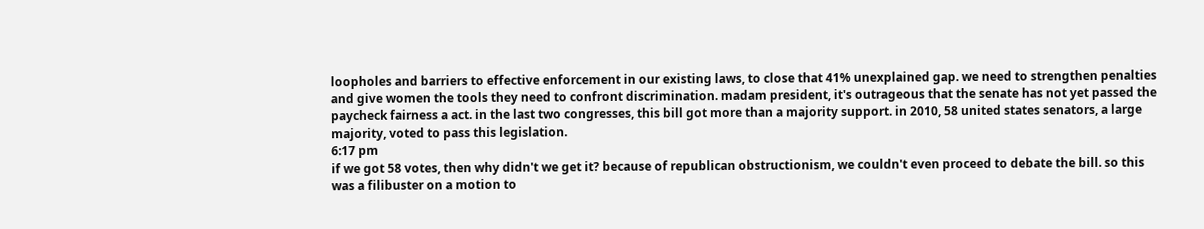loopholes and barriers to effective enforcement in our existing laws, to close that 41% unexplained gap. we need to strengthen penalties and give women the tools they need to confront discrimination. madam president, it's outrageous that the senate has not yet passed the paycheck fairness a act. in the last two congresses, this bill got more than a majority support. in 2010, 58 united states senators, a large majority, voted to pass this legislation.
6:17 pm
if we got 58 votes, then why didn't we get it? because of republican obstructionism, we couldn't even proceed to debate the bill. so this was a filibuster on a motion to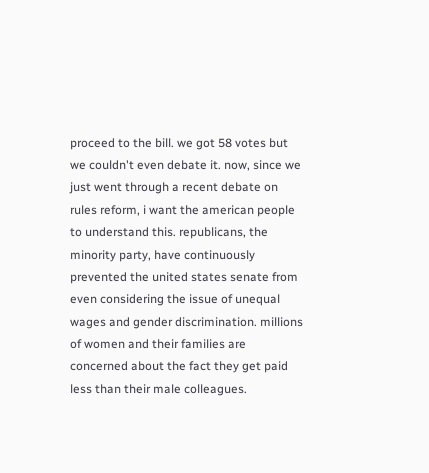proceed to the bill. we got 58 votes but we couldn't even debate it. now, since we just went through a recent debate on rules reform, i want the american people to understand this. republicans, the minority party, have continuously prevented the united states senate from even considering the issue of unequal wages and gender discrimination. millions of women and their families are concerned about the fact they get paid less than their male colleagues.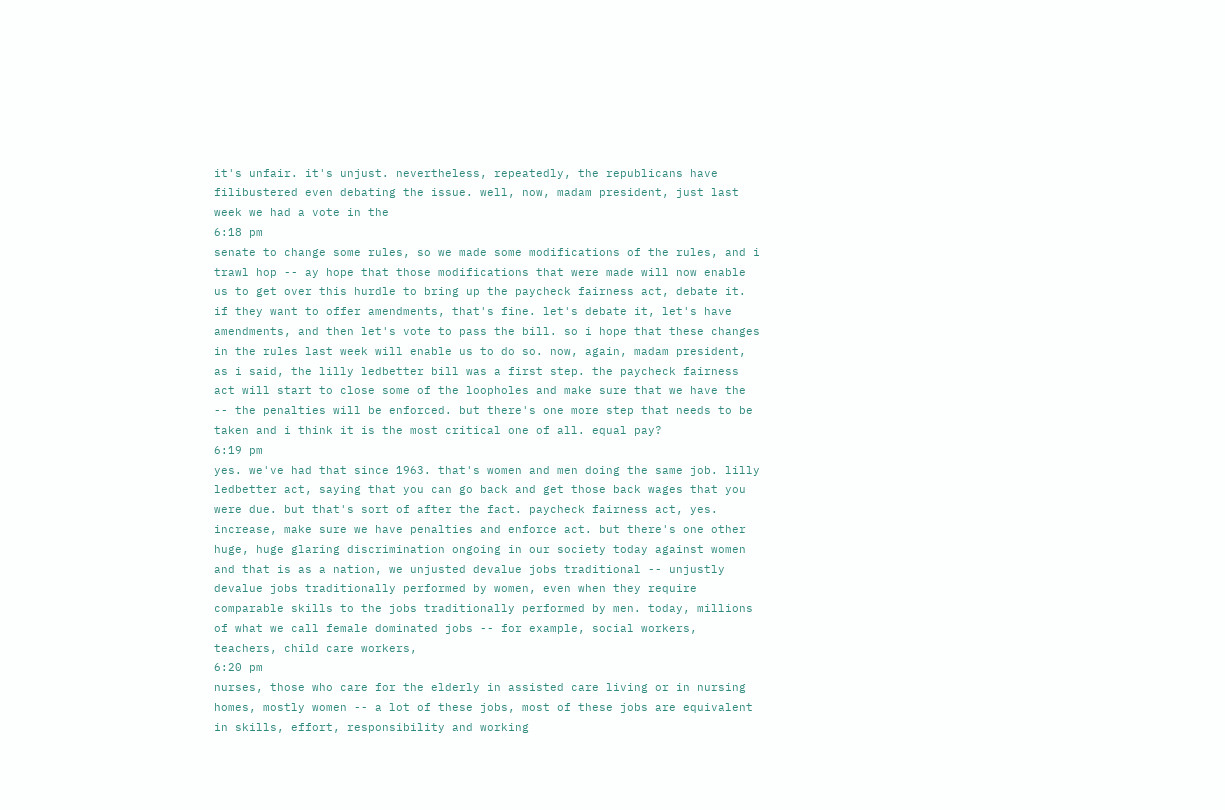it's unfair. it's unjust. nevertheless, repeatedly, the republicans have filibustered even debating the issue. well, now, madam president, just last week we had a vote in the
6:18 pm
senate to change some rules, so we made some modifications of the rules, and i trawl hop -- ay hope that those modifications that were made will now enable us to get over this hurdle to bring up the paycheck fairness act, debate it. if they want to offer amendments, that's fine. let's debate it, let's have amendments, and then let's vote to pass the bill. so i hope that these changes in the rules last week will enable us to do so. now, again, madam president, as i said, the lilly ledbetter bill was a first step. the paycheck fairness act will start to close some of the loopholes and make sure that we have the -- the penalties will be enforced. but there's one more step that needs to be taken and i think it is the most critical one of all. equal pay?
6:19 pm
yes. we've had that since 1963. that's women and men doing the same job. lilly ledbetter act, saying that you can go back and get those back wages that you were due. but that's sort of after the fact. paycheck fairness act, yes. increase, make sure we have penalties and enforce act. but there's one other huge, huge glaring discrimination ongoing in our society today against women and that is as a nation, we unjusted devalue jobs traditional -- unjustly devalue jobs traditionally performed by women, even when they require comparable skills to the jobs traditionally performed by men. today, millions of what we call female dominated jobs -- for example, social workers, teachers, child care workers,
6:20 pm
nurses, those who care for the elderly in assisted care living or in nursing homes, mostly women -- a lot of these jobs, most of these jobs are equivalent in skills, effort, responsibility and working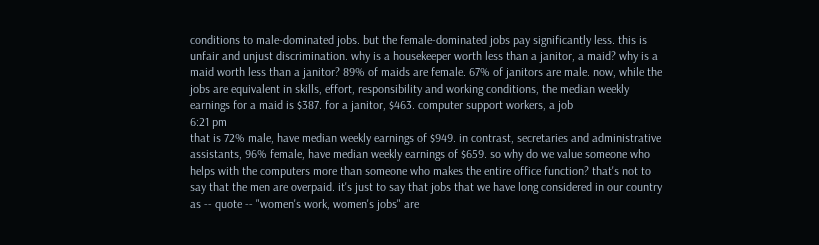conditions to male-dominated jobs. but the female-dominated jobs pay significantly less. this is unfair and unjust discrimination. why is a housekeeper worth less than a janitor, a maid? why is a maid worth less than a janitor? 89% of maids are female. 67% of janitors are male. now, while the jobs are equivalent in skills, effort, responsibility and working conditions, the median weekly earnings for a maid is $387. for a janitor, $463. computer support workers, a job
6:21 pm
that is 72% male, have median weekly earnings of $949. in contrast, secretaries and administrative assistants, 96% female, have median weekly earnings of $659. so why do we value someone who helps with the computers more than someone who makes the entire office function? that's not to say that the men are overpaid. it's just to say that jobs that we have long considered in our country as -- quote -- "women's work, women's jobs" are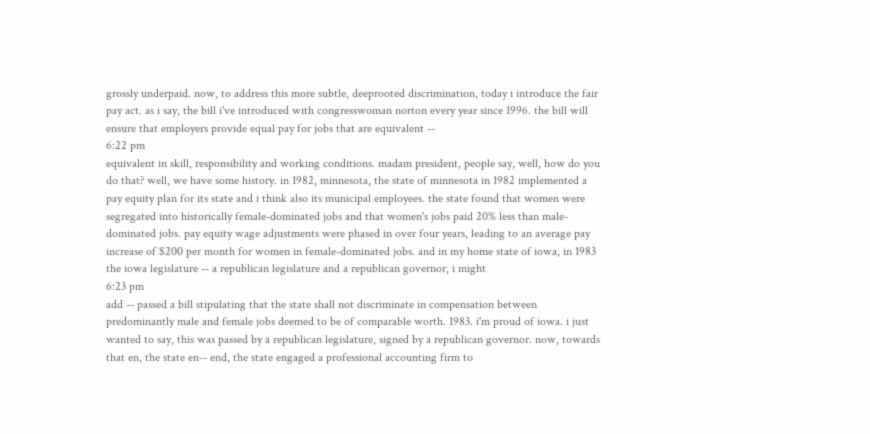grossly underpaid. now, to address this more subtle, deeprooted discrimination, today i introduce the fair pay act. as i say, the bill i've introduced with congresswoman norton every year since 1996. the bill will ensure that employers provide equal pay for jobs that are equivalent --
6:22 pm
equivalent in skill, responsibility and working conditions. madam president, people say, well, how do you do that? well, we have some history. in 1982, minnesota, the state of minnesota in 1982 implemented a pay equity plan for its state and i think also its municipal employees. the state found that women were segregated into historically female-dominated jobs and that women's jobs paid 20% less than male-dominated jobs. pay equity wage adjustments were phased in over four years, leading to an average pay increase of $200 per month for women in female-dominated jobs. and in my home state of iowa, in 1983 the iowa legislature -- a republican legislature and a republican governor, i might
6:23 pm
add -- passed a bill stipulating that the state shall not discriminate in compensation between predominantly male and female jobs deemed to be of comparable worth. 1983. i'm proud of iowa. i just wanted to say, this was passed by a republican legislature, signed by a republican governor. now, towards that en, the state en-- end, the state engaged a professional accounting firm to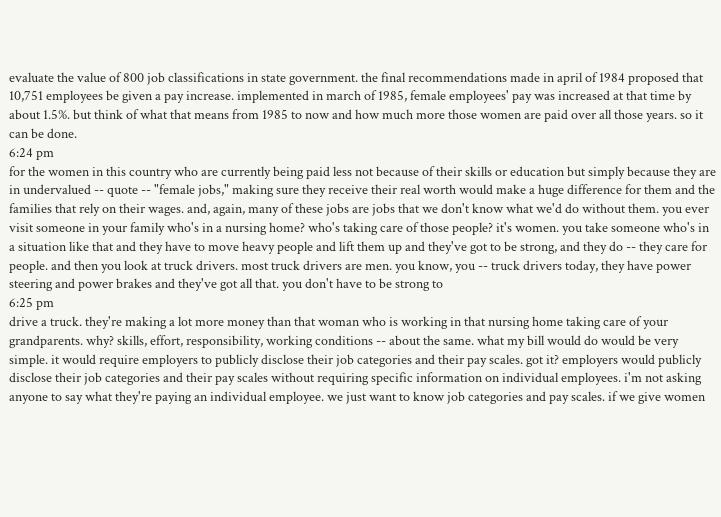evaluate the value of 800 job classifications in state government. the final recommendations made in april of 1984 proposed that 10,751 employees be given a pay increase. implemented in march of 1985, female employees' pay was increased at that time by about 1.5%. but think of what that means from 1985 to now and how much more those women are paid over all those years. so it can be done.
6:24 pm
for the women in this country who are currently being paid less not because of their skills or education but simply because they are in undervalued -- quote -- "female jobs," making sure they receive their real worth would make a huge difference for them and the families that rely on their wages. and, again, many of these jobs are jobs that we don't know what we'd do without them. you ever visit someone in your family who's in a nursing home? who's taking care of those people? it's women. you take someone who's in a situation like that and they have to move heavy people and lift them up and they've got to be strong, and they do -- they care for people. and then you look at truck drivers. most truck drivers are men. you know, you -- truck drivers today, they have power steering and power brakes and they've got all that. you don't have to be strong to
6:25 pm
drive a truck. they're making a lot more money than that woman who is working in that nursing home taking care of your grandparents. why? skills, effort, responsibility, working conditions -- about the same. what my bill would do would be very simple. it would require employers to publicly disclose their job categories and their pay scales. got it? employers would publicly disclose their job categories and their pay scales without requiring specific information on individual employees. i'm not asking anyone to say what they're paying an individual employee. we just want to know job categories and pay scales. if we give women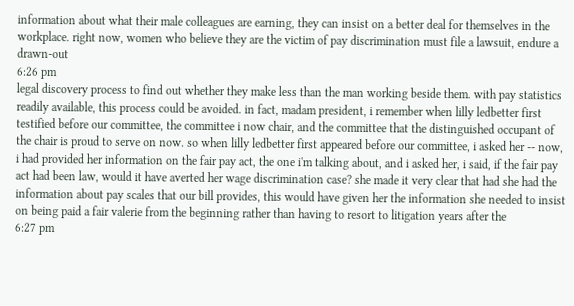information about what their male colleagues are earning, they can insist on a better deal for themselves in the workplace. right now, women who believe they are the victim of pay discrimination must file a lawsuit, endure a drawn-out
6:26 pm
legal discovery process to find out whether they make less than the man working beside them. with pay statistics readily available, this process could be avoided. in fact, madam president, i remember when lilly ledbetter first testified before our committee, the committee i now chair, and the committee that the distinguished occupant of the chair is proud to serve on now. so when lilly ledbetter first appeared before our committee, i asked her -- now, i had provided her information on the fair pay act, the one i'm talking about, and i asked her, i said, if the fair pay act had been law, would it have averted her wage discrimination case? she made it very clear that had she had the information about pay scales that our bill provides, this would have given her the information she needed to insist on being paid a fair valerie from the beginning rather than having to resort to litigation years after the
6:27 pm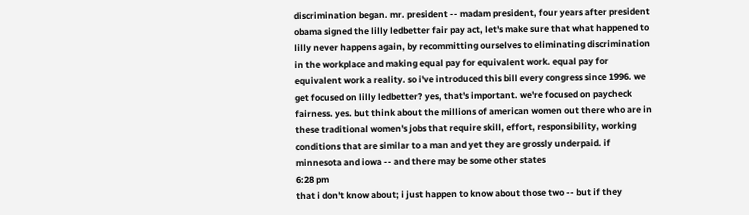discrimination began. mr. president -- madam president, four years after president obama signed the lilly ledbetter fair pay act, let's make sure that what happened to lilly never happens again, by recommitting ourselves to eliminating discrimination in the workplace and making equal pay for equivalent work. equal pay for equivalent work a reality. so i've introduced this bill every congress since 1996. we get focused on lilly ledbetter? yes, that's important. we're focused on paycheck fairness. yes. but think about the millions of american women out there who are in these traditional women's jobs that require skill, effort, responsibility, working conditions that are similar to a man and yet they are grossly underpaid. if minnesota and iowa -- and there may be some other states
6:28 pm
that i don't know about; i just happen to know about those two -- but if they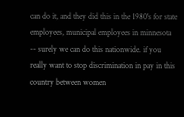can do it, and they did this in the 1980's for state employees, municipal employees in minnesota -- surely we can do this nationwide. if you really want to stop discrimination in pay in this country between women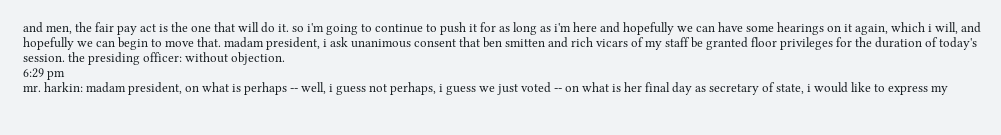and men, the fair pay act is the one that will do it. so i'm going to continue to push it for as long as i'm here and hopefully we can have some hearings on it again, which i will, and hopefully we can begin to move that. madam president, i ask unanimous consent that ben smitten and rich vicars of my staff be granted floor privileges for the duration of today's session. the presiding officer: without objection.
6:29 pm
mr. harkin: madam president, on what is perhaps -- well, i guess not perhaps, i guess we just voted -- on what is her final day as secretary of state, i would like to express my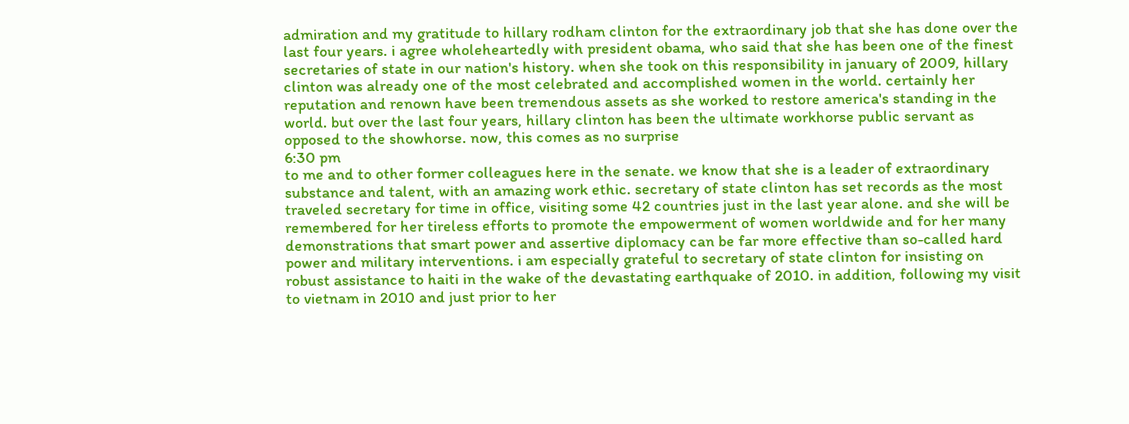admiration and my gratitude to hillary rodham clinton for the extraordinary job that she has done over the last four years. i agree wholeheartedly with president obama, who said that she has been one of the finest secretaries of state in our nation's history. when she took on this responsibility in january of 2009, hillary clinton was already one of the most celebrated and accomplished women in the world. certainly her reputation and renown have been tremendous assets as she worked to restore america's standing in the world. but over the last four years, hillary clinton has been the ultimate workhorse public servant as opposed to the showhorse. now, this comes as no surprise
6:30 pm
to me and to other former colleagues here in the senate. we know that she is a leader of extraordinary substance and talent, with an amazing work ethic. secretary of state clinton has set records as the most traveled secretary for time in office, visiting some 42 countries just in the last year alone. and she will be remembered for her tireless efforts to promote the empowerment of women worldwide and for her many demonstrations that smart power and assertive diplomacy can be far more effective than so-called hard power and military interventions. i am especially grateful to secretary of state clinton for insisting on robust assistance to haiti in the wake of the devastating earthquake of 2010. in addition, following my visit to vietnam in 2010 and just prior to her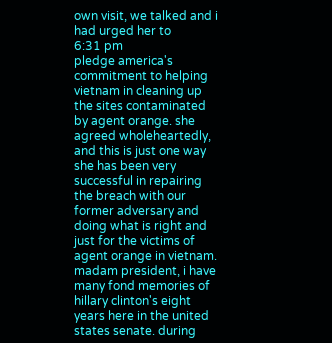own visit, we talked and i had urged her to
6:31 pm
pledge america's commitment to helping vietnam in cleaning up the sites contaminated by agent orange. she agreed wholeheartedly, and this is just one way she has been very successful in repairing the breach with our former adversary and doing what is right and just for the victims of agent orange in vietnam. madam president, i have many fond memories of hillary clinton's eight years here in the united states senate. during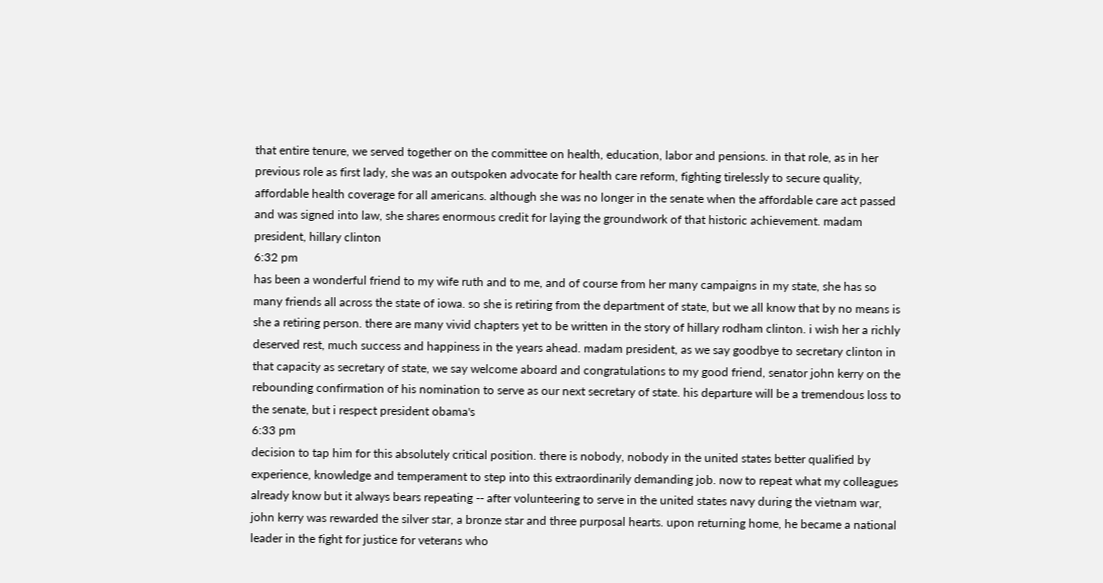that entire tenure, we served together on the committee on health, education, labor and pensions. in that role, as in her previous role as first lady, she was an outspoken advocate for health care reform, fighting tirelessly to secure quality, affordable health coverage for all americans. although she was no longer in the senate when the affordable care act passed and was signed into law, she shares enormous credit for laying the groundwork of that historic achievement. madam president, hillary clinton
6:32 pm
has been a wonderful friend to my wife ruth and to me, and of course from her many campaigns in my state, she has so many friends all across the state of iowa. so she is retiring from the department of state, but we all know that by no means is she a retiring person. there are many vivid chapters yet to be written in the story of hillary rodham clinton. i wish her a richly deserved rest, much success and happiness in the years ahead. madam president, as we say goodbye to secretary clinton in that capacity as secretary of state, we say welcome aboard and congratulations to my good friend, senator john kerry on the rebounding confirmation of his nomination to serve as our next secretary of state. his departure will be a tremendous loss to the senate, but i respect president obama's
6:33 pm
decision to tap him for this absolutely critical position. there is nobody, nobody in the united states better qualified by experience, knowledge and temperament to step into this extraordinarily demanding job. now to repeat what my colleagues already know but it always bears repeating -- after volunteering to serve in the united states navy during the vietnam war, john kerry was rewarded the silver star, a bronze star and three purposal hearts. upon returning home, he became a national leader in the fight for justice for veterans who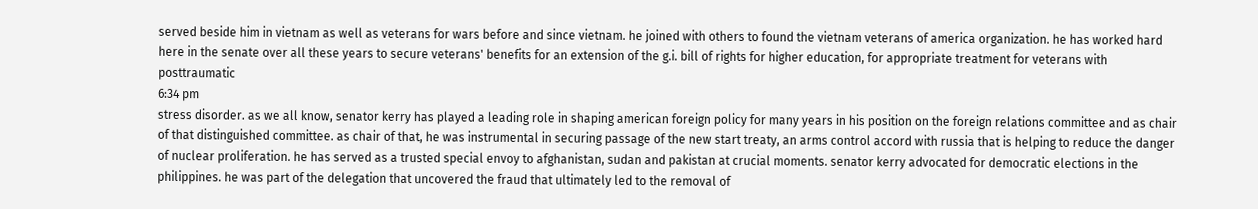served beside him in vietnam as well as veterans for wars before and since vietnam. he joined with others to found the vietnam veterans of america organization. he has worked hard here in the senate over all these years to secure veterans' benefits for an extension of the g.i. bill of rights for higher education, for appropriate treatment for veterans with posttraumatic
6:34 pm
stress disorder. as we all know, senator kerry has played a leading role in shaping american foreign policy for many years in his position on the foreign relations committee and as chair of that distinguished committee. as chair of that, he was instrumental in securing passage of the new start treaty, an arms control accord with russia that is helping to reduce the danger of nuclear proliferation. he has served as a trusted special envoy to afghanistan, sudan and pakistan at crucial moments. senator kerry advocated for democratic elections in the philippines. he was part of the delegation that uncovered the fraud that ultimately led to the removal of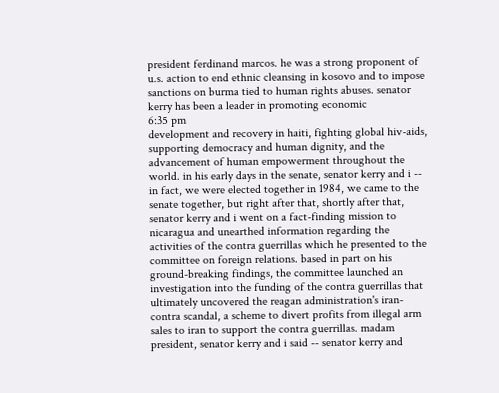president ferdinand marcos. he was a strong proponent of u.s. action to end ethnic cleansing in kosovo and to impose sanctions on burma tied to human rights abuses. senator kerry has been a leader in promoting economic
6:35 pm
development and recovery in haiti, fighting global hiv-aids, supporting democracy and human dignity, and the advancement of human empowerment throughout the world. in his early days in the senate, senator kerry and i -- in fact, we were elected together in 1984, we came to the senate together, but right after that, shortly after that, senator kerry and i went on a fact-finding mission to nicaragua and unearthed information regarding the activities of the contra guerrillas which he presented to the committee on foreign relations. based in part on his ground-breaking findings, the committee launched an investigation into the funding of the contra guerrillas that ultimately uncovered the reagan administration's iran-contra scandal, a scheme to divert profits from illegal arm sales to iran to support the contra guerrillas. madam president, senator kerry and i said -- senator kerry and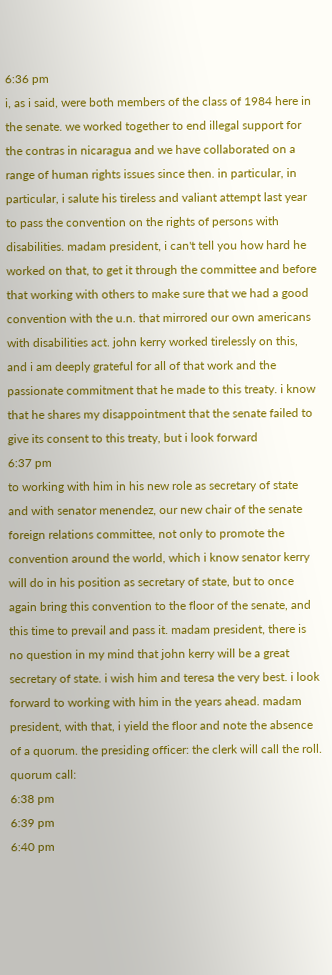6:36 pm
i, as i said, were both members of the class of 1984 here in the senate. we worked together to end illegal support for the contras in nicaragua and we have collaborated on a range of human rights issues since then. in particular, in particular, i salute his tireless and valiant attempt last year to pass the convention on the rights of persons with disabilities. madam president, i can't tell you how hard he worked on that, to get it through the committee and before that working with others to make sure that we had a good convention with the u.n. that mirrored our own americans with disabilities act. john kerry worked tirelessly on this, and i am deeply grateful for all of that work and the passionate commitment that he made to this treaty. i know that he shares my disappointment that the senate failed to give its consent to this treaty, but i look forward
6:37 pm
to working with him in his new role as secretary of state and with senator menendez, our new chair of the senate foreign relations committee, not only to promote the convention around the world, which i know senator kerry will do in his position as secretary of state, but to once again bring this convention to the floor of the senate, and this time to prevail and pass it. madam president, there is no question in my mind that john kerry will be a great secretary of state. i wish him and teresa the very best. i look forward to working with him in the years ahead. madam president, with that, i yield the floor and note the absence of a quorum. the presiding officer: the clerk will call the roll. quorum call:
6:38 pm
6:39 pm
6:40 pm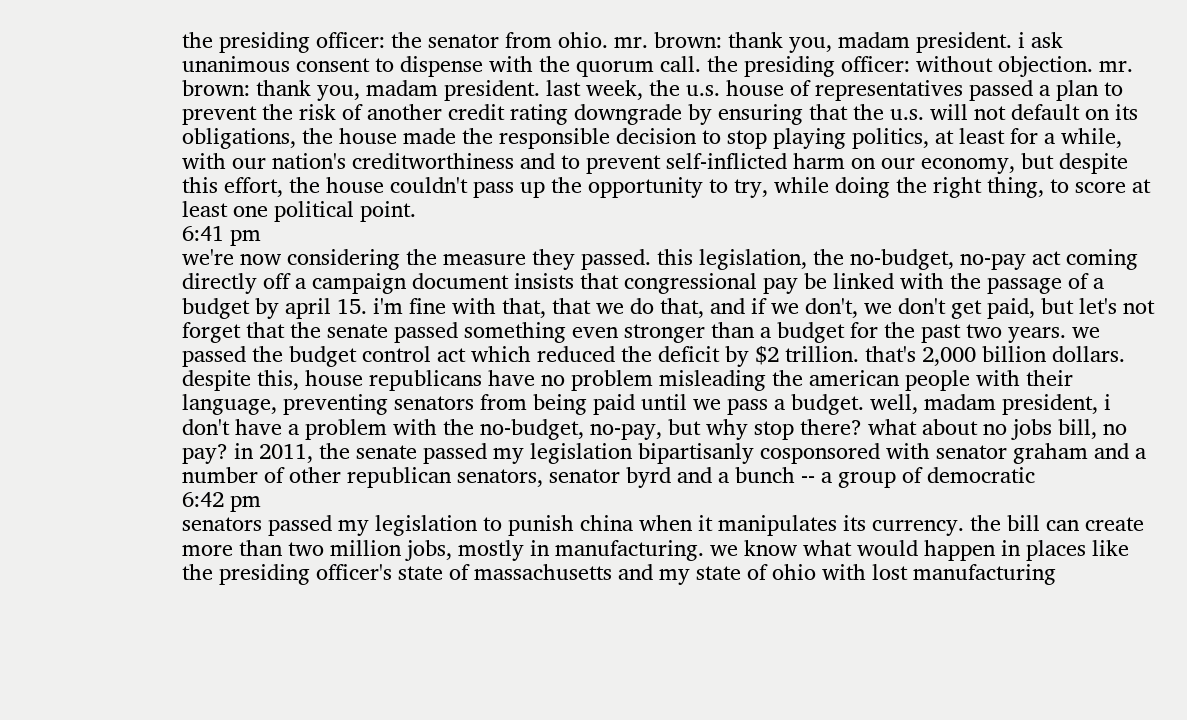the presiding officer: the senator from ohio. mr. brown: thank you, madam president. i ask unanimous consent to dispense with the quorum call. the presiding officer: without objection. mr. brown: thank you, madam president. last week, the u.s. house of representatives passed a plan to prevent the risk of another credit rating downgrade by ensuring that the u.s. will not default on its obligations, the house made the responsible decision to stop playing politics, at least for a while, with our nation's creditworthiness and to prevent self-inflicted harm on our economy, but despite this effort, the house couldn't pass up the opportunity to try, while doing the right thing, to score at least one political point.
6:41 pm
we're now considering the measure they passed. this legislation, the no-budget, no-pay act coming directly off a campaign document insists that congressional pay be linked with the passage of a budget by april 15. i'm fine with that, that we do that, and if we don't, we don't get paid, but let's not forget that the senate passed something even stronger than a budget for the past two years. we passed the budget control act which reduced the deficit by $2 trillion. that's 2,000 billion dollars. despite this, house republicans have no problem misleading the american people with their language, preventing senators from being paid until we pass a budget. well, madam president, i don't have a problem with the no-budget, no-pay, but why stop there? what about no jobs bill, no pay? in 2011, the senate passed my legislation bipartisanly cosponsored with senator graham and a number of other republican senators, senator byrd and a bunch -- a group of democratic
6:42 pm
senators passed my legislation to punish china when it manipulates its currency. the bill can create more than two million jobs, mostly in manufacturing. we know what would happen in places like the presiding officer's state of massachusetts and my state of ohio with lost manufacturing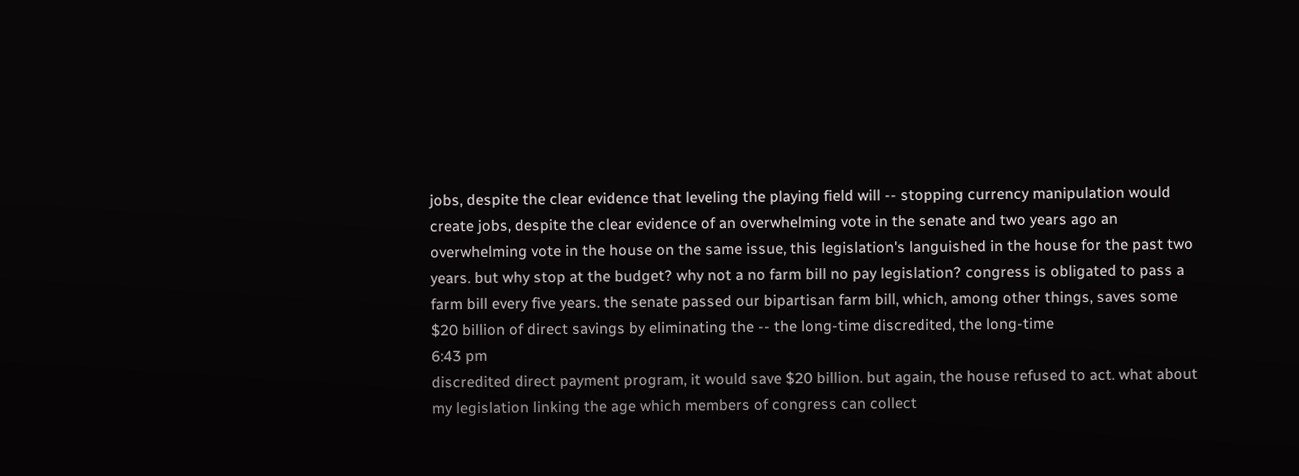jobs, despite the clear evidence that leveling the playing field will -- stopping currency manipulation would create jobs, despite the clear evidence of an overwhelming vote in the senate and two years ago an overwhelming vote in the house on the same issue, this legislation's languished in the house for the past two years. but why stop at the budget? why not a no farm bill no pay legislation? congress is obligated to pass a farm bill every five years. the senate passed our bipartisan farm bill, which, among other things, saves some $20 billion of direct savings by eliminating the -- the long-time discredited, the long-time
6:43 pm
discredited direct payment program, it would save $20 billion. but again, the house refused to act. what about my legislation linking the age which members of congress can collect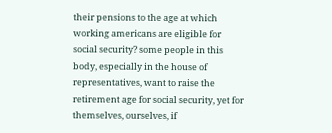their pensions to the age at which working americans are eligible for social security? some people in this body, especially in the house of representatives, want to raise the retirement age for social security, yet for themselves, ourselves, if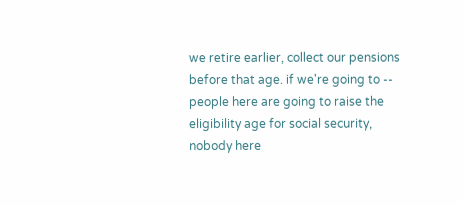we retire earlier, collect our pensions before that age. if we're going to -- people here are going to raise the eligibility age for social security, nobody here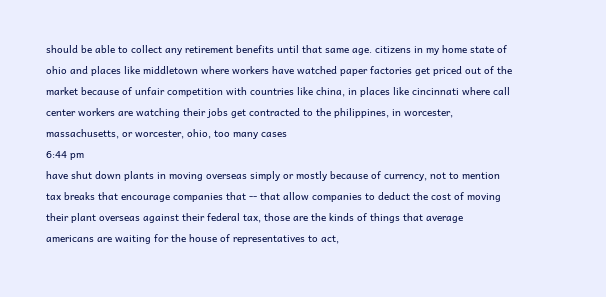should be able to collect any retirement benefits until that same age. citizens in my home state of ohio and places like middletown where workers have watched paper factories get priced out of the market because of unfair competition with countries like china, in places like cincinnati where call center workers are watching their jobs get contracted to the philippines, in worcester, massachusetts, or worcester, ohio, too many cases
6:44 pm
have shut down plants in moving overseas simply or mostly because of currency, not to mention tax breaks that encourage companies that -- that allow companies to deduct the cost of moving their plant overseas against their federal tax, those are the kinds of things that average americans are waiting for the house of representatives to act,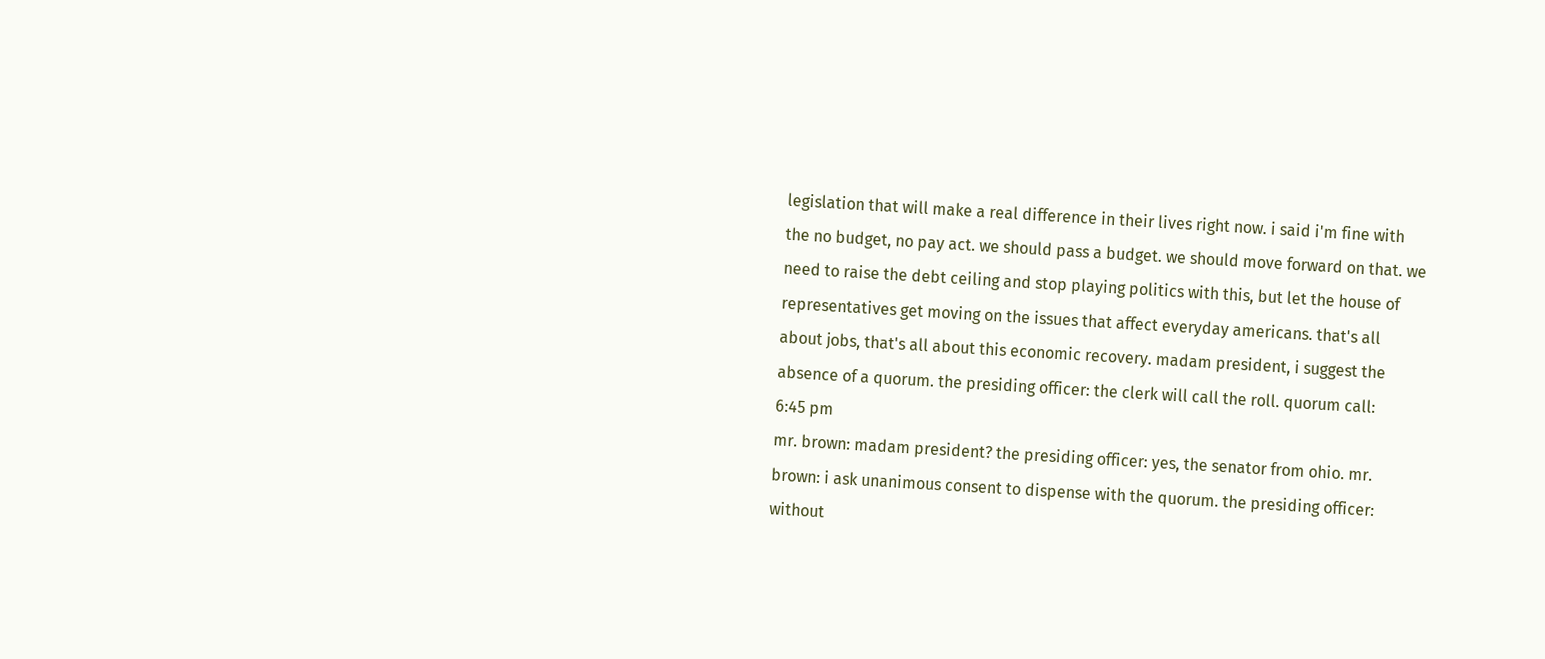legislation that will make a real difference in their lives right now. i said i'm fine with the no budget, no pay act. we should pass a budget. we should move forward on that. we need to raise the debt ceiling and stop playing politics with this, but let the house of representatives get moving on the issues that affect everyday americans. that's all about jobs, that's all about this economic recovery. madam president, i suggest the absence of a quorum. the presiding officer: the clerk will call the roll. quorum call:
6:45 pm
mr. brown: madam president? the presiding officer: yes, the senator from ohio. mr. brown: i ask unanimous consent to dispense with the quorum. the presiding officer: without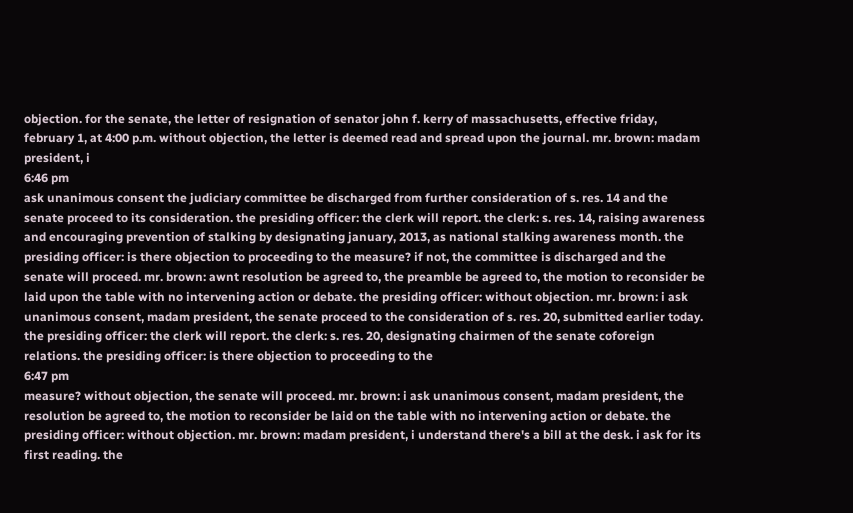objection. for the senate, the letter of resignation of senator john f. kerry of massachusetts, effective friday, february 1, at 4:00 p.m. without objection, the letter is deemed read and spread upon the journal. mr. brown: madam president, i
6:46 pm
ask unanimous consent the judiciary committee be discharged from further consideration of s. res. 14 and the senate proceed to its consideration. the presiding officer: the clerk will report. the clerk: s. res. 14, raising awareness and encouraging prevention of stalking by designating january, 2013, as national stalking awareness month. the presiding officer: is there objection to proceeding to the measure? if not, the committee is discharged and the senate will proceed. mr. brown: awnt resolution be agreed to, the preamble be agreed to, the motion to reconsider be laid upon the table with no intervening action or debate. the presiding officer: without objection. mr. brown: i ask unanimous consent, madam president, the senate proceed to the consideration of s. res. 20, submitted earlier today. the presiding officer: the clerk will report. the clerk: s. res. 20, designating chairmen of the senate coforeign relations. the presiding officer: is there objection to proceeding to the
6:47 pm
measure? without objection, the senate will proceed. mr. brown: i ask unanimous consent, madam president, the resolution be agreed to, the motion to reconsider be laid on the table with no intervening action or debate. the presiding officer: without objection. mr. brown: madam president, i understand there's a bill at the desk. i ask for its first reading. the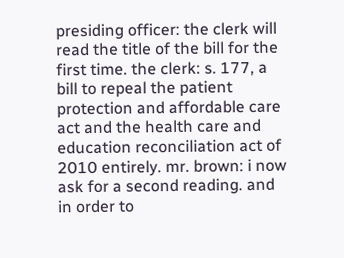presiding officer: the clerk will read the title of the bill for the first time. the clerk: s. 177, a bill to repeal the patient protection and affordable care act and the health care and education reconciliation act of 2010 entirely. mr. brown: i now ask for a second reading. and in order to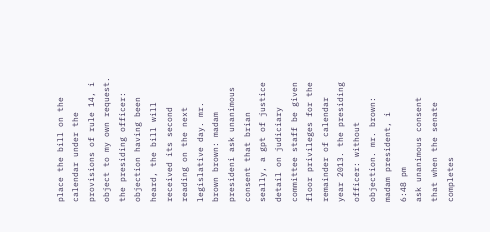place the bill on the calendar under the provisions of rule 14, i object to my own request. the presiding officer: objection having been heard, the bill will received its second reading on the next legislative day. mr. brown brown: madam presideni ask unanimous consent that brian seally, a gpt of justice detail on judiciary committee staff be given floor privileges for the remainder of calendar year 2013. the presiding officer: without objection. mr. brown: madam president, i
6:48 pm
ask unanimous consent that when the senate completes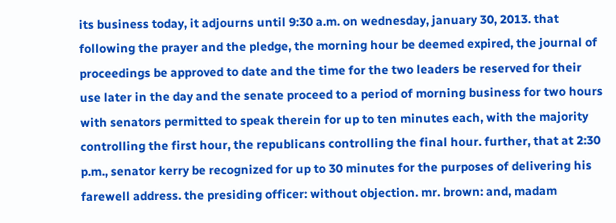its business today, it adjourns until 9:30 a.m. on wednesday, january 30, 2013. that following the prayer and the pledge, the morning hour be deemed expired, the journal of proceedings be approved to date and the time for the two leaders be reserved for their use later in the day and the senate proceed to a period of morning business for two hours with senators permitted to speak therein for up to ten minutes each, with the majority controlling the first hour, the republicans controlling the final hour. further, that at 2:30 p.m., senator kerry be recognized for up to 30 minutes for the purposes of delivering his farewell address. the presiding officer: without objection. mr. brown: and, madam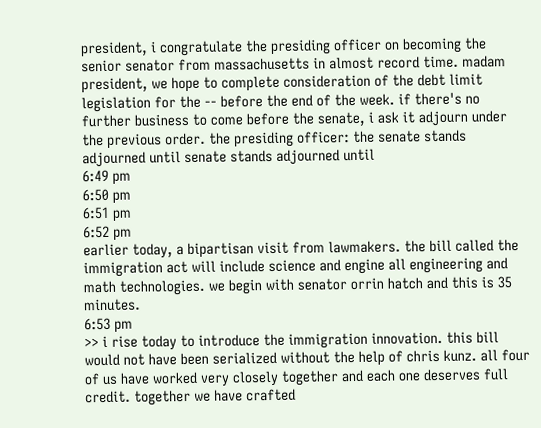president, i congratulate the presiding officer on becoming the senior senator from massachusetts in almost record time. madam president, we hope to complete consideration of the debt limit legislation for the -- before the end of the week. if there's no further business to come before the senate, i ask it adjourn under the previous order. the presiding officer: the senate stands adjourned until senate stands adjourned until
6:49 pm
6:50 pm
6:51 pm
6:52 pm
earlier today, a bipartisan visit from lawmakers. the bill called the immigration act will include science and engine all engineering and math technologies. we begin with senator orrin hatch and this is 35 minutes.
6:53 pm
>> i rise today to introduce the immigration innovation. this bill would not have been serialized without the help of chris kunz. all four of us have worked very closely together and each one deserves full credit. together we have crafted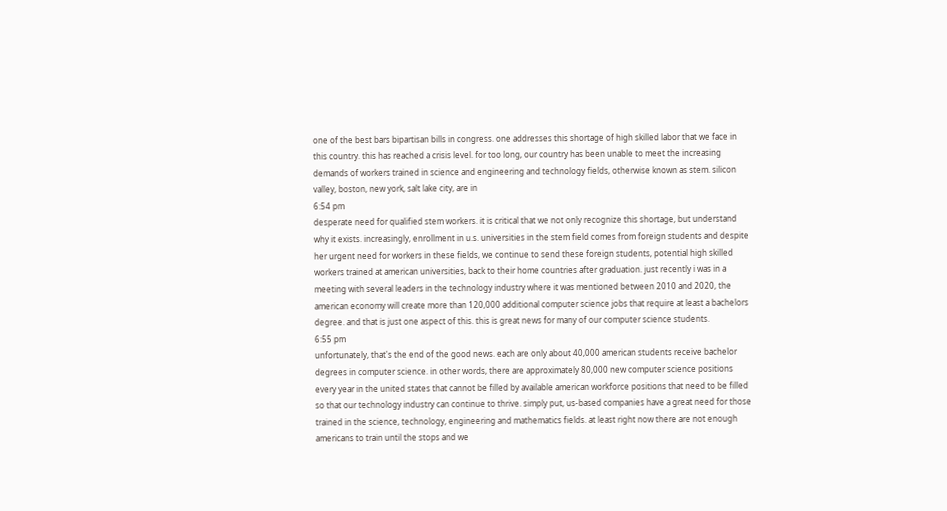one of the best bars bipartisan bills in congress. one addresses this shortage of high skilled labor that we face in this country. this has reached a crisis level. for too long, our country has been unable to meet the increasing demands of workers trained in science and engineering and technology fields, otherwise known as stem. silicon valley, boston, new york, salt lake city, are in
6:54 pm
desperate need for qualified stem workers. it is critical that we not only recognize this shortage, but understand why it exists. increasingly, enrollment in u.s. universities in the stem field comes from foreign students and despite her urgent need for workers in these fields, we continue to send these foreign students, potential high skilled workers trained at american universities, back to their home countries after graduation. just recently i was in a meeting with several leaders in the technology industry where it was mentioned between 2010 and 2020, the american economy will create more than 120,000 additional computer science jobs that require at least a bachelors degree. and that is just one aspect of this. this is great news for many of our computer science students.
6:55 pm
unfortunately, that's the end of the good news. each are only about 40,000 american students receive bachelor degrees in computer science. in other words, there are approximately 80,000 new computer science positions every year in the united states that cannot be filled by available american workforce positions that need to be filled so that our technology industry can continue to thrive. simply put, us-based companies have a great need for those trained in the science, technology, engineering and mathematics fields. at least right now there are not enough americans to train until the stops and we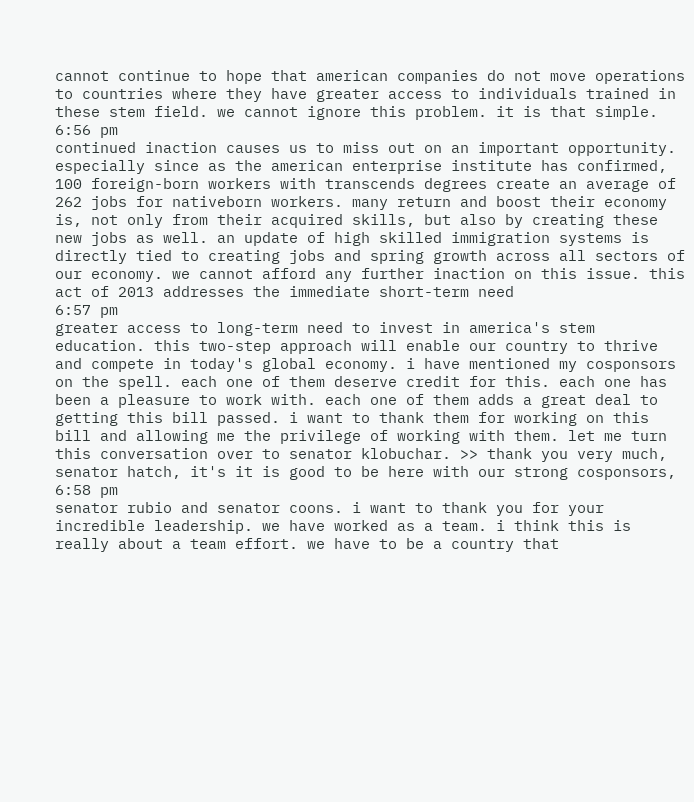cannot continue to hope that american companies do not move operations to countries where they have greater access to individuals trained in these stem field. we cannot ignore this problem. it is that simple.
6:56 pm
continued inaction causes us to miss out on an important opportunity. especially since as the american enterprise institute has confirmed, 100 foreign-born workers with transcends degrees create an average of 262 jobs for nativeborn workers. many return and boost their economy is, not only from their acquired skills, but also by creating these new jobs as well. an update of high skilled immigration systems is directly tied to creating jobs and spring growth across all sectors of our economy. we cannot afford any further inaction on this issue. this act of 2013 addresses the immediate short-term need
6:57 pm
greater access to long-term need to invest in america's stem education. this two-step approach will enable our country to thrive and compete in today's global economy. i have mentioned my cosponsors on the spell. each one of them deserve credit for this. each one has been a pleasure to work with. each one of them adds a great deal to getting this bill passed. i want to thank them for working on this bill and allowing me the privilege of working with them. let me turn this conversation over to senator klobuchar. >> thank you very much, senator hatch, it's it is good to be here with our strong cosponsors,
6:58 pm
senator rubio and senator coons. i want to thank you for your incredible leadership. we have worked as a team. i think this is really about a team effort. we have to be a country that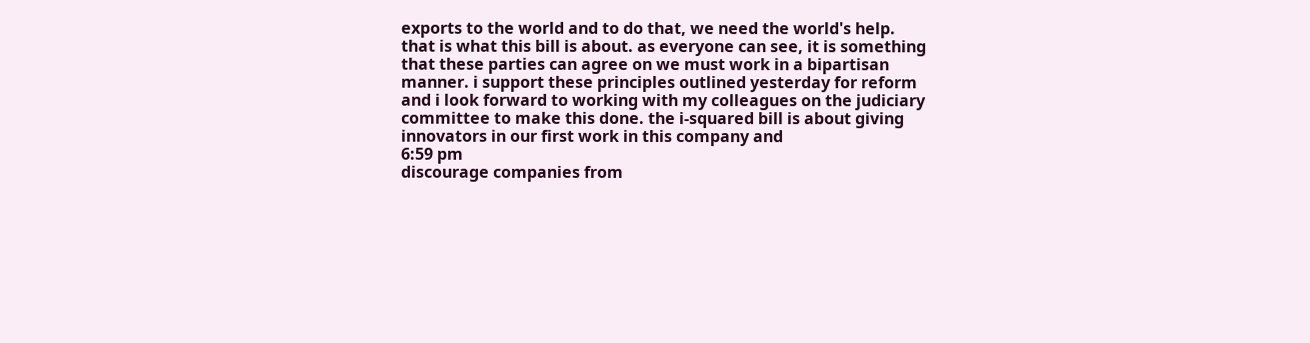exports to the world and to do that, we need the world's help. that is what this bill is about. as everyone can see, it is something that these parties can agree on we must work in a bipartisan manner. i support these principles outlined yesterday for reform and i look forward to working with my colleagues on the judiciary committee to make this done. the i-squared bill is about giving innovators in our first work in this company and
6:59 pm
discourage companies from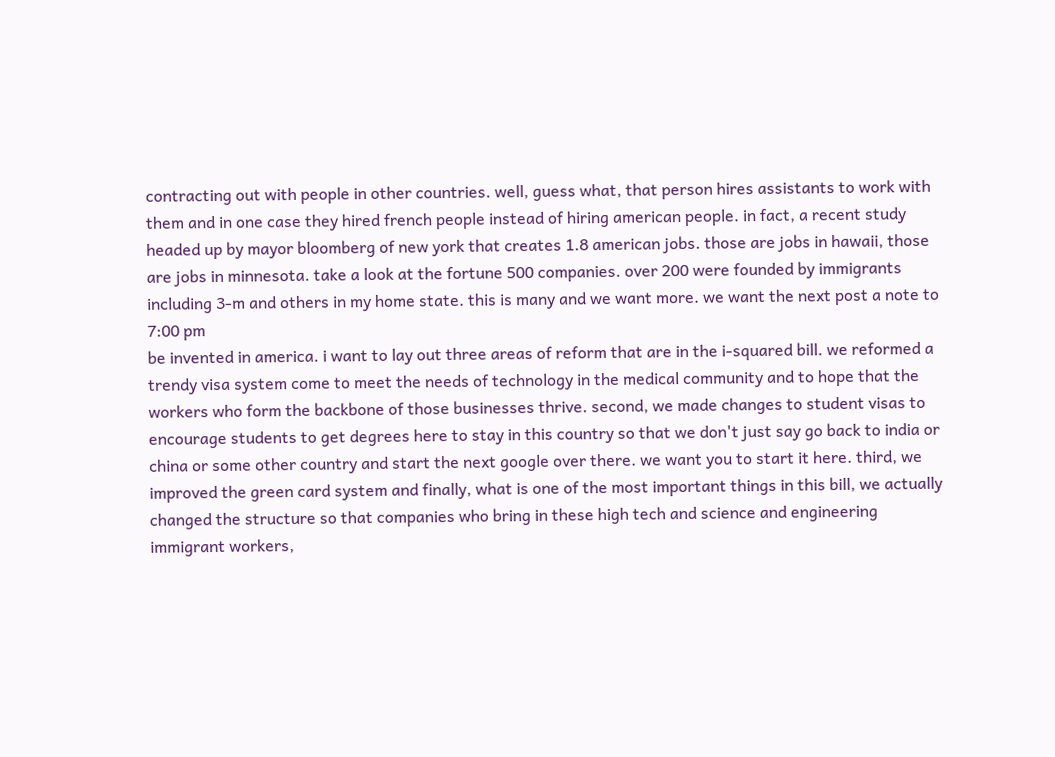contracting out with people in other countries. well, guess what, that person hires assistants to work with them and in one case they hired french people instead of hiring american people. in fact, a recent study headed up by mayor bloomberg of new york that creates 1.8 american jobs. those are jobs in hawaii, those are jobs in minnesota. take a look at the fortune 500 companies. over 200 were founded by immigrants including 3-m and others in my home state. this is many and we want more. we want the next post a note to
7:00 pm
be invented in america. i want to lay out three areas of reform that are in the i-squared bill. we reformed a trendy visa system come to meet the needs of technology in the medical community and to hope that the workers who form the backbone of those businesses thrive. second, we made changes to student visas to encourage students to get degrees here to stay in this country so that we don't just say go back to india or china or some other country and start the next google over there. we want you to start it here. third, we improved the green card system and finally, what is one of the most important things in this bill, we actually changed the structure so that companies who bring in these high tech and science and engineering immigrant workers,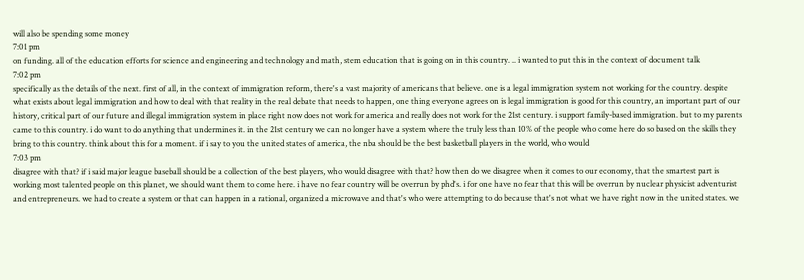will also be spending some money
7:01 pm
on funding. all of the education efforts for science and engineering and technology and math, stem education that is going on in this country. .. i wanted to put this in the context of document talk
7:02 pm
specifically as the details of the next. first of all, in the context of immigration reform, there's a vast majority of americans that believe. one is a legal immigration system not working for the country. despite what exists about legal immigration and how to deal with that reality in the real debate that needs to happen, one thing everyone agrees on is legal immigration is good for this country, an important part of our history, critical part of our future and illegal immigration system in place right now does not work for america and really does not work for the 21st century. i support family-based immigration. but to my parents came to this country. i do want to do anything that undermines it. in the 21st century we can no longer have a system where the truly less than 10% of the people who come here do so based on the skills they bring to this country. think about this for a moment. if i say to you the united states of america, the nba should be the best basketball players in the world, who would
7:03 pm
disagree with that? if i said major league baseball should be a collection of the best players, who would disagree with that? how then do we disagree when it comes to our economy, that the smartest part is working most talented people on this planet, we should want them to come here. i have no fear country will be overrun by phd's. i for one have no fear that this will be overrun by nuclear physicist adventurist and entrepreneurs. we had to create a system or that can happen in a rational, organized a microwave and that's who were attempting to do because that's not what we have right now in the united states. we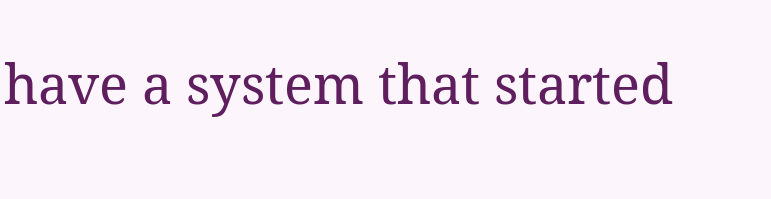have a system that started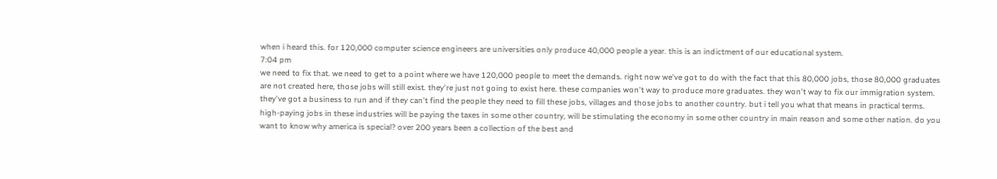when i heard this. for 120,000 computer science engineers are universities only produce 40,000 people a year. this is an indictment of our educational system.
7:04 pm
we need to fix that. we need to get to a point where we have 120,000 people to meet the demands. right now we've got to do with the fact that this 80,000 jobs, those 80,000 graduates are not created here, those jobs will still exist. they're just not going to exist here. these companies won't way to produce more graduates. they won't way to fix our immigration system. they've got a business to run and if they can't find the people they need to fill these jobs, villages and those jobs to another country. but i tell you what that means in practical terms. high-paying jobs in these industries will be paying the taxes in some other country, will be stimulating the economy in some other country in main reason and some other nation. do you want to know why america is special? over 200 years been a collection of the best and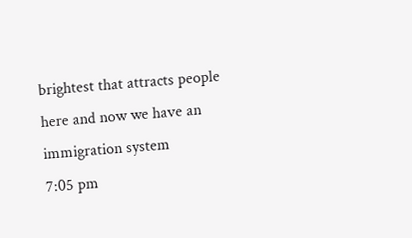brightest that attracts people here and now we have an immigration system
7:05 pm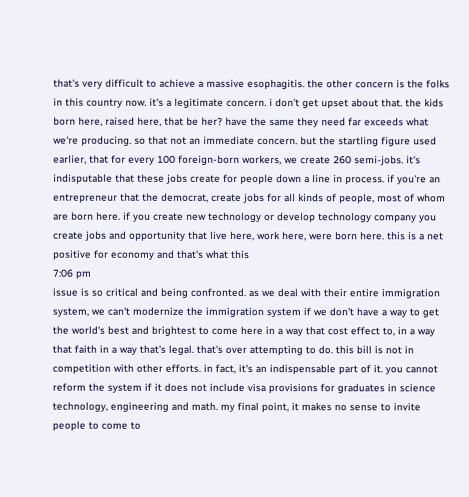that's very difficult to achieve a massive esophagitis. the other concern is the folks in this country now. it's a legitimate concern. i don't get upset about that. the kids born here, raised here, that be her? have the same they need far exceeds what we're producing. so that not an immediate concern. but the startling figure used earlier, that for every 100 foreign-born workers, we create 260 semi-jobs. it's indisputable that these jobs create for people down a line in process. if you're an entrepreneur that the democrat, create jobs for all kinds of people, most of whom are born here. if you create new technology or develop technology company you create jobs and opportunity that live here, work here, were born here. this is a net positive for economy and that's what this
7:06 pm
issue is so critical and being confronted. as we deal with their entire immigration system, we can't modernize the immigration system if we don't have a way to get the world's best and brightest to come here in a way that cost effect to, in a way that faith in a way that's legal. that's over attempting to do. this bill is not in competition with other efforts. in fact, it's an indispensable part of it. you cannot reform the system if it does not include visa provisions for graduates in science technology, engineering and math. my final point, it makes no sense to invite people to come to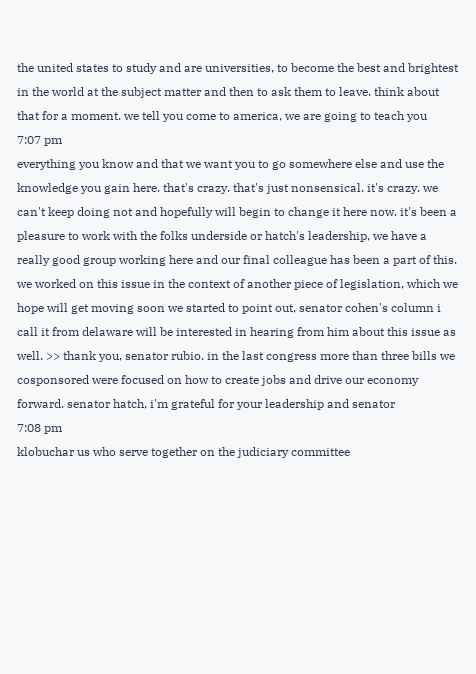the united states to study and are universities, to become the best and brightest in the world at the subject matter and then to ask them to leave. think about that for a moment. we tell you come to america, we are going to teach you
7:07 pm
everything you know and that we want you to go somewhere else and use the knowledge you gain here. that's crazy. that's just nonsensical. it's crazy. we can't keep doing not and hopefully will begin to change it here now. it's been a pleasure to work with the folks underside or hatch's leadership, we have a really good group working here and our final colleague has been a part of this. we worked on this issue in the context of another piece of legislation, which we hope will get moving soon we started to point out, senator cohen's column i call it from delaware will be interested in hearing from him about this issue as well. >> thank you, senator rubio. in the last congress more than three bills we cosponsored were focused on how to create jobs and drive our economy forward. senator hatch, i'm grateful for your leadership and senator
7:08 pm
klobuchar us who serve together on the judiciary committee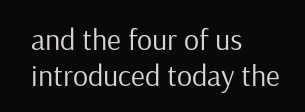and the four of us introduced today the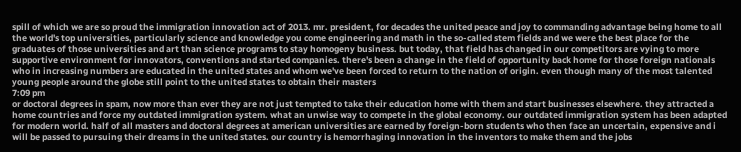spill of which we are so proud the immigration innovation act of 2013. mr. president, for decades the united peace and joy to commanding advantage being home to all the world's top universities, particularly science and knowledge you come engineering and math in the so-called stem fields and we were the best place for the graduates of those universities and art than science programs to stay homogeny business. but today, that field has changed in our competitors are vying to more supportive environment for innovators, conventions and started companies. there's been a change in the field of opportunity back home for those foreign nationals who in increasing numbers are educated in the united states and whom we've been forced to return to the nation of origin. even though many of the most talented young people around the globe still point to the united states to obtain their masters
7:09 pm
or doctoral degrees in spam, now more than ever they are not just tempted to take their education home with them and start businesses elsewhere. they attracted a home countries and force my outdated immigration system. what an unwise way to compete in the global economy. our outdated immigration system has been adapted for modern world. half of all masters and doctoral degrees at american universities are earned by foreign-born students who then face an uncertain, expensive and i will be passed to pursuing their dreams in the united states. our country is hemorrhaging innovation in the inventors to make them and the jobs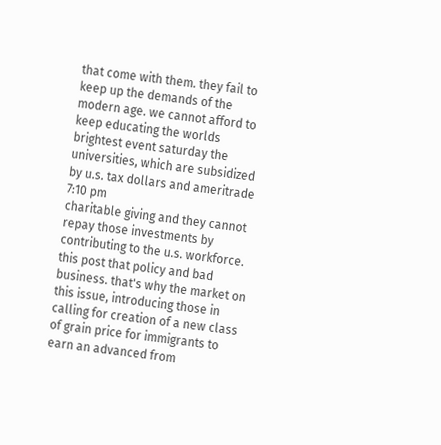that come with them. they fail to keep up the demands of the modern age. we cannot afford to keep educating the worlds brightest event saturday the universities, which are subsidized by u.s. tax dollars and ameritrade
7:10 pm
charitable giving and they cannot repay those investments by contributing to the u.s. workforce. this post that policy and bad business. that's why the market on this issue, introducing those in calling for creation of a new class of grain price for immigrants to earn an advanced from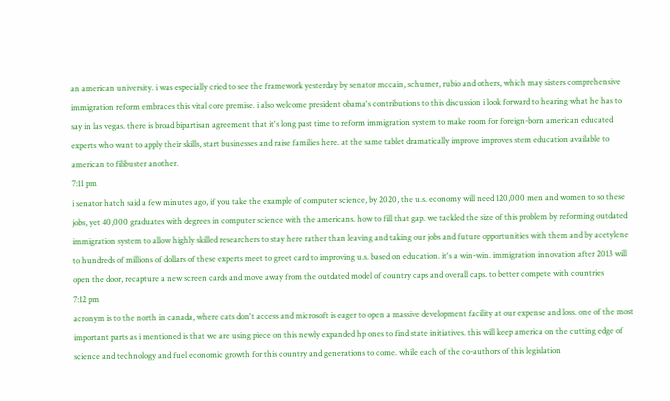an american university. i was especially cried to see the framework yesterday by senator mccain, schumer, rubio and others, which may sisters comprehensive immigration reform embraces this vital core premise. i also welcome president obama's contributions to this discussion i look forward to hearing what he has to say in las vegas. there is broad bipartisan agreement that it's long past time to reform immigration system to make room for foreign-born american educated experts who want to apply their skills, start businesses and raise families here. at the same tablet dramatically improve improves stem education available to american to filibuster another.
7:11 pm
i senator hatch said a few minutes ago, if you take the example of computer science, by 2020, the u.s. economy will need 120,000 men and women to so these jobs, yet 40,000 graduates with degrees in computer science with the americans. how to fill that gap. we tackled the size of this problem by reforming outdated immigration system to allow highly skilled researchers to stay here rather than leaving and taking our jobs and future opportunities with them and by acetylene to hundreds of millions of dollars of these experts meet to greet card to improving u.s. based on education. it's a win-win. immigration innovation after 2013 will open the door, recapture a new screen cards and move away from the outdated model of country caps and overall caps. to better compete with countries
7:12 pm
acronym is to the north in canada, where cats don't access and microsoft is eager to open a massive development facility at our expense and loss. one of the most important parts as i mentioned is that we are using piece on this newly expanded hp ones to find state initiatives. this will keep america on the cutting edge of science and technology and fuel economic growth for this country and generations to come. while each of the co-authors of this legislation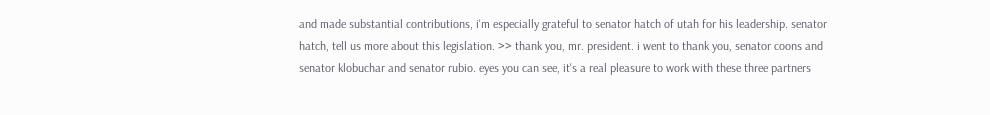and made substantial contributions, i'm especially grateful to senator hatch of utah for his leadership. senator hatch, tell us more about this legislation. >> thank you, mr. president. i went to thank you, senator coons and senator klobuchar and senator rubio. eyes you can see, it's a real pleasure to work with these three partners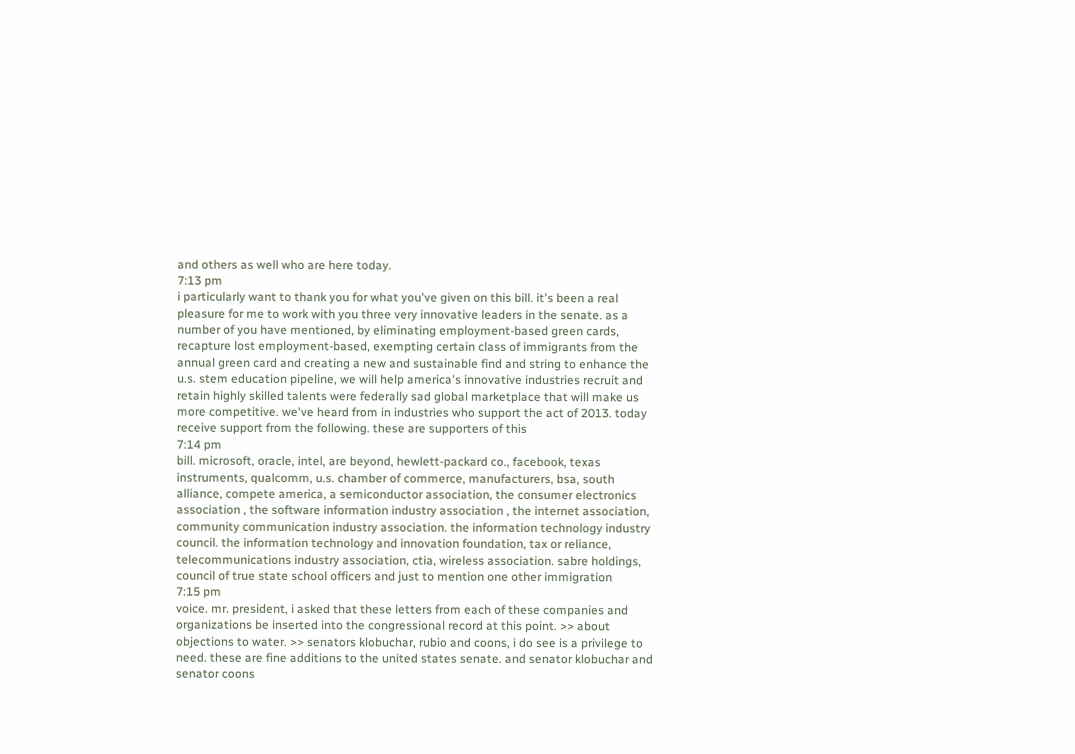and others as well who are here today.
7:13 pm
i particularly want to thank you for what you've given on this bill. it's been a real pleasure for me to work with you three very innovative leaders in the senate. as a number of you have mentioned, by eliminating employment-based green cards, recapture lost employment-based, exempting certain class of immigrants from the annual green card and creating a new and sustainable find and string to enhance the u.s. stem education pipeline, we will help america's innovative industries recruit and retain highly skilled talents were federally sad global marketplace that will make us more competitive. we've heard from in industries who support the act of 2013. today receive support from the following. these are supporters of this
7:14 pm
bill. microsoft, oracle, intel, are beyond, hewlett-packard co., facebook, texas instruments, qualcomm, u.s. chamber of commerce, manufacturers, bsa, south alliance, compete america, a semiconductor association, the consumer electronics association , the software information industry association , the internet association, community communication industry association. the information technology industry council. the information technology and innovation foundation, tax or reliance, telecommunications industry association, ctia, wireless association. sabre holdings, council of true state school officers and just to mention one other immigration
7:15 pm
voice. mr. president, i asked that these letters from each of these companies and organizations be inserted into the congressional record at this point. >> about objections to water. >> senators klobuchar, rubio and coons, i do see is a privilege to need. these are fine additions to the united states senate. and senator klobuchar and senator coons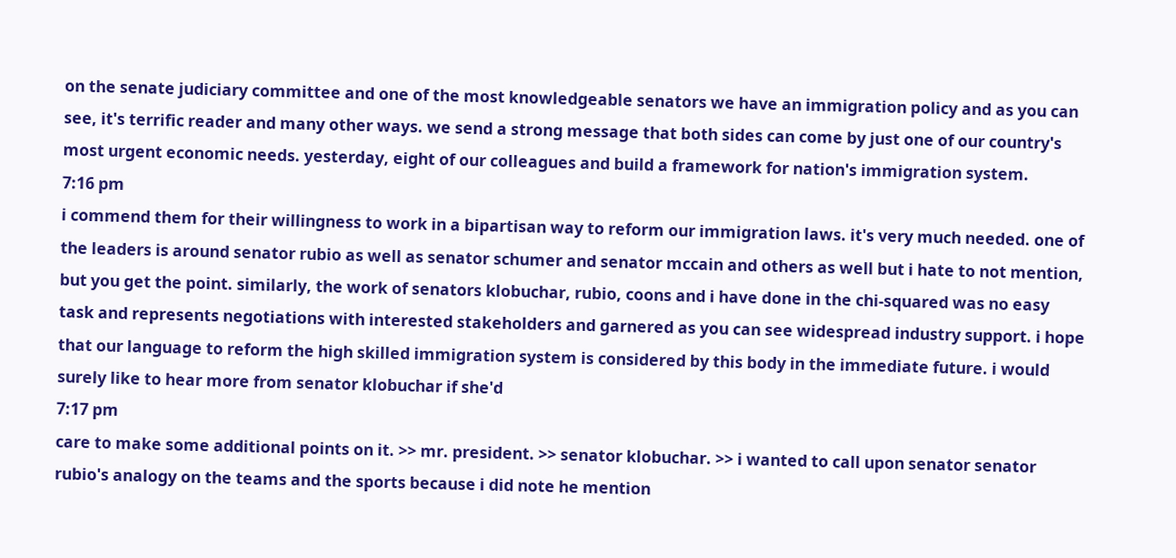on the senate judiciary committee and one of the most knowledgeable senators we have an immigration policy and as you can see, it's terrific reader and many other ways. we send a strong message that both sides can come by just one of our country's most urgent economic needs. yesterday, eight of our colleagues and build a framework for nation's immigration system.
7:16 pm
i commend them for their willingness to work in a bipartisan way to reform our immigration laws. it's very much needed. one of the leaders is around senator rubio as well as senator schumer and senator mccain and others as well but i hate to not mention, but you get the point. similarly, the work of senators klobuchar, rubio, coons and i have done in the chi-squared was no easy task and represents negotiations with interested stakeholders and garnered as you can see widespread industry support. i hope that our language to reform the high skilled immigration system is considered by this body in the immediate future. i would surely like to hear more from senator klobuchar if she'd
7:17 pm
care to make some additional points on it. >> mr. president. >> senator klobuchar. >> i wanted to call upon senator senator rubio's analogy on the teams and the sports because i did note he mention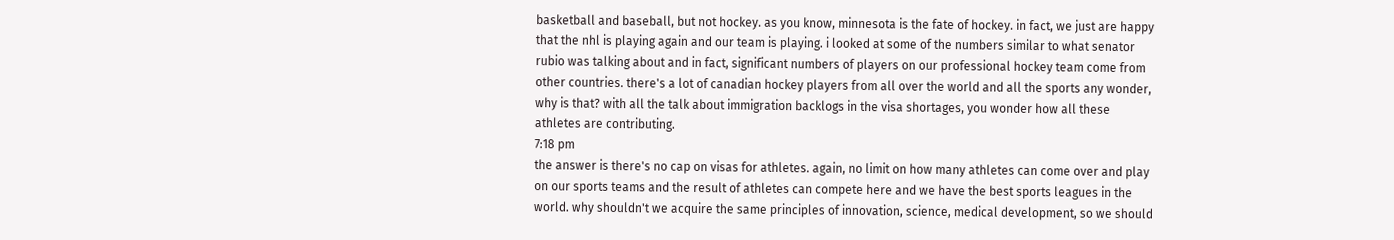basketball and baseball, but not hockey. as you know, minnesota is the fate of hockey. in fact, we just are happy that the nhl is playing again and our team is playing. i looked at some of the numbers similar to what senator rubio was talking about and in fact, significant numbers of players on our professional hockey team come from other countries. there's a lot of canadian hockey players from all over the world and all the sports any wonder, why is that? with all the talk about immigration backlogs in the visa shortages, you wonder how all these athletes are contributing.
7:18 pm
the answer is there's no cap on visas for athletes. again, no limit on how many athletes can come over and play on our sports teams and the result of athletes can compete here and we have the best sports leagues in the world. why shouldn't we acquire the same principles of innovation, science, medical development, so we should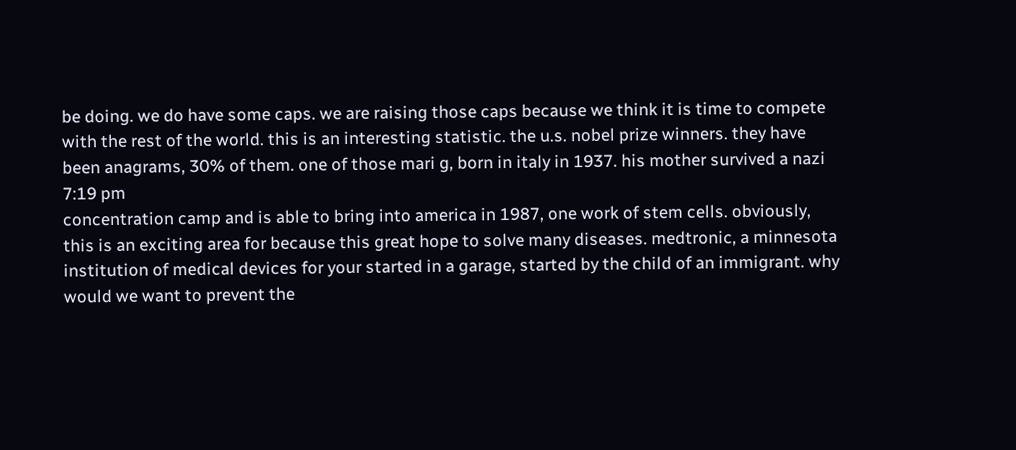be doing. we do have some caps. we are raising those caps because we think it is time to compete with the rest of the world. this is an interesting statistic. the u.s. nobel prize winners. they have been anagrams, 30% of them. one of those mari g, born in italy in 1937. his mother survived a nazi
7:19 pm
concentration camp and is able to bring into america in 1987, one work of stem cells. obviously, this is an exciting area for because this great hope to solve many diseases. medtronic, a minnesota institution of medical devices for your started in a garage, started by the child of an immigrant. why would we want to prevent the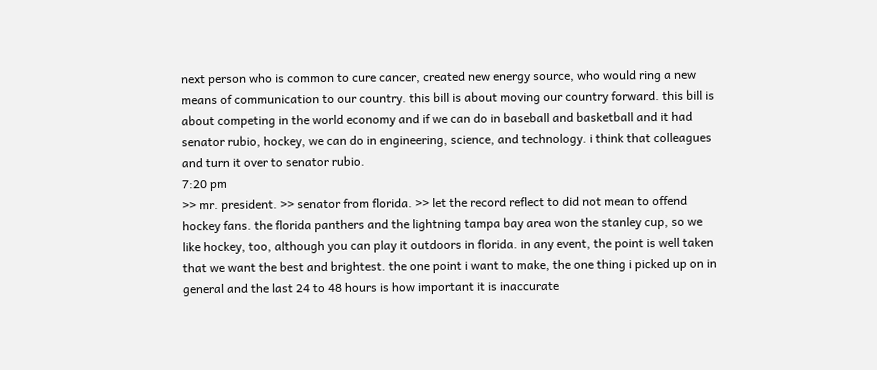next person who is common to cure cancer, created new energy source, who would ring a new means of communication to our country. this bill is about moving our country forward. this bill is about competing in the world economy and if we can do in baseball and basketball and it had senator rubio, hockey, we can do in engineering, science, and technology. i think that colleagues and turn it over to senator rubio.
7:20 pm
>> mr. president. >> senator from florida. >> let the record reflect to did not mean to offend hockey fans. the florida panthers and the lightning tampa bay area won the stanley cup, so we like hockey, too, although you can play it outdoors in florida. in any event, the point is well taken that we want the best and brightest. the one point i want to make, the one thing i picked up on in general and the last 24 to 48 hours is how important it is inaccurate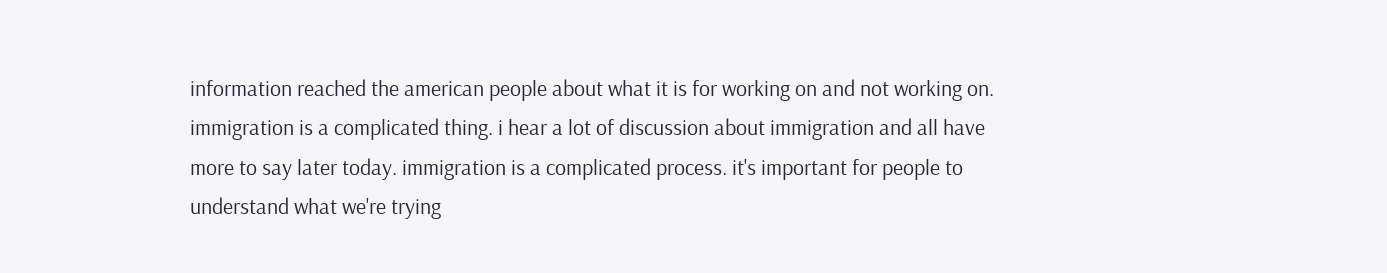information reached the american people about what it is for working on and not working on. immigration is a complicated thing. i hear a lot of discussion about immigration and all have more to say later today. immigration is a complicated process. it's important for people to understand what we're trying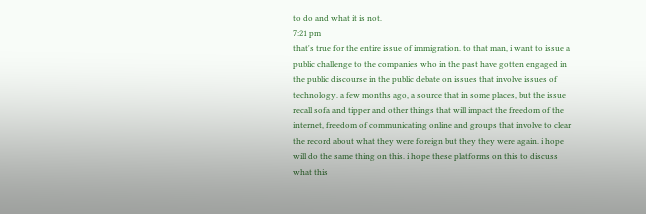to do and what it is not.
7:21 pm
that's true for the entire issue of immigration. to that man, i want to issue a public challenge to the companies who in the past have gotten engaged in the public discourse in the public debate on issues that involve issues of technology. a few months ago, a source that in some places, but the issue recall sofa and tipper and other things that will impact the freedom of the internet, freedom of communicating online and groups that involve to clear the record about what they were foreign but they they were again. i hope will do the same thing on this. i hope these platforms on this to discuss what this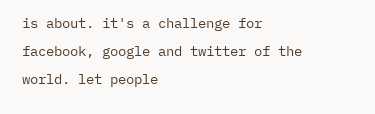is about. it's a challenge for facebook, google and twitter of the world. let people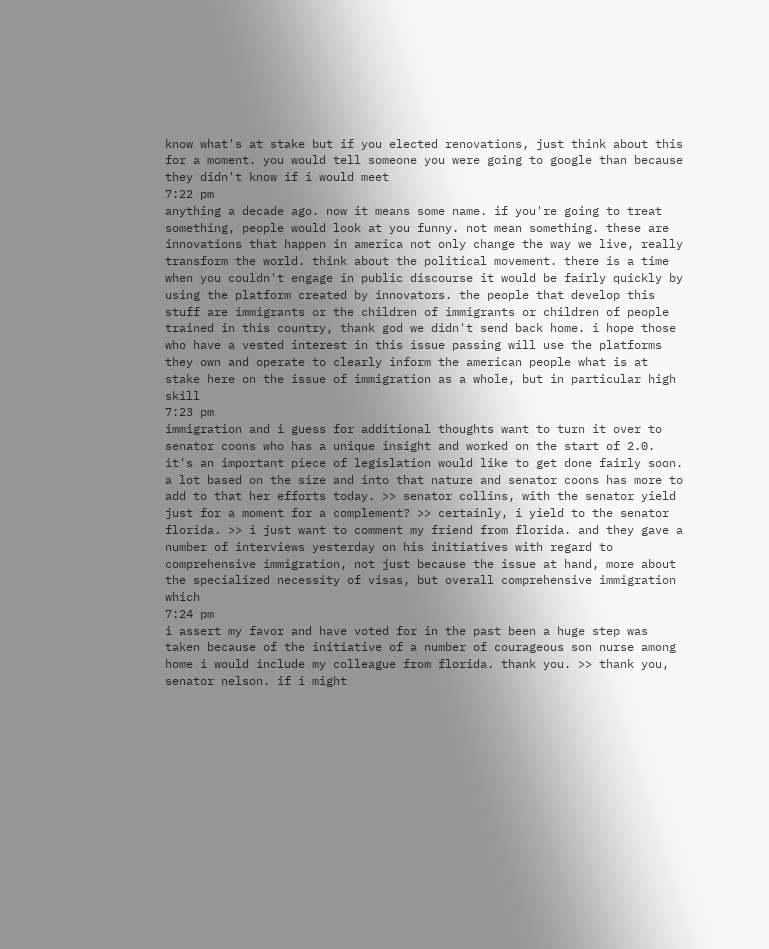know what's at stake but if you elected renovations, just think about this for a moment. you would tell someone you were going to google than because they didn't know if i would meet
7:22 pm
anything a decade ago. now it means some name. if you're going to treat something, people would look at you funny. not mean something. these are innovations that happen in america not only change the way we live, really transform the world. think about the political movement. there is a time when you couldn't engage in public discourse it would be fairly quickly by using the platform created by innovators. the people that develop this stuff are immigrants or the children of immigrants or children of people trained in this country, thank god we didn't send back home. i hope those who have a vested interest in this issue passing will use the platforms they own and operate to clearly inform the american people what is at stake here on the issue of immigration as a whole, but in particular high skill
7:23 pm
immigration and i guess for additional thoughts want to turn it over to senator coons who has a unique insight and worked on the start of 2.0. it's an important piece of legislation would like to get done fairly soon. a lot based on the size and into that nature and senator coons has more to add to that her efforts today. >> senator collins, with the senator yield just for a moment for a complement? >> certainly, i yield to the senator florida. >> i just want to comment my friend from florida. and they gave a number of interviews yesterday on his initiatives with regard to comprehensive immigration, not just because the issue at hand, more about the specialized necessity of visas, but overall comprehensive immigration which
7:24 pm
i assert my favor and have voted for in the past been a huge step was taken because of the initiative of a number of courageous son nurse among home i would include my colleague from florida. thank you. >> thank you, senator nelson. if i might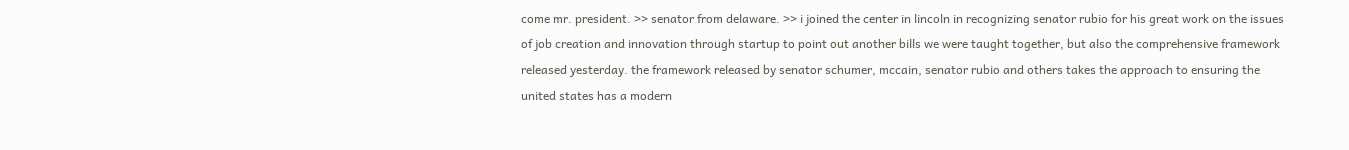come mr. president. >> senator from delaware. >> i joined the center in lincoln in recognizing senator rubio for his great work on the issues of job creation and innovation through startup to point out another bills we were taught together, but also the comprehensive framework released yesterday. the framework released by senator schumer, mccain, senator rubio and others takes the approach to ensuring the united states has a modern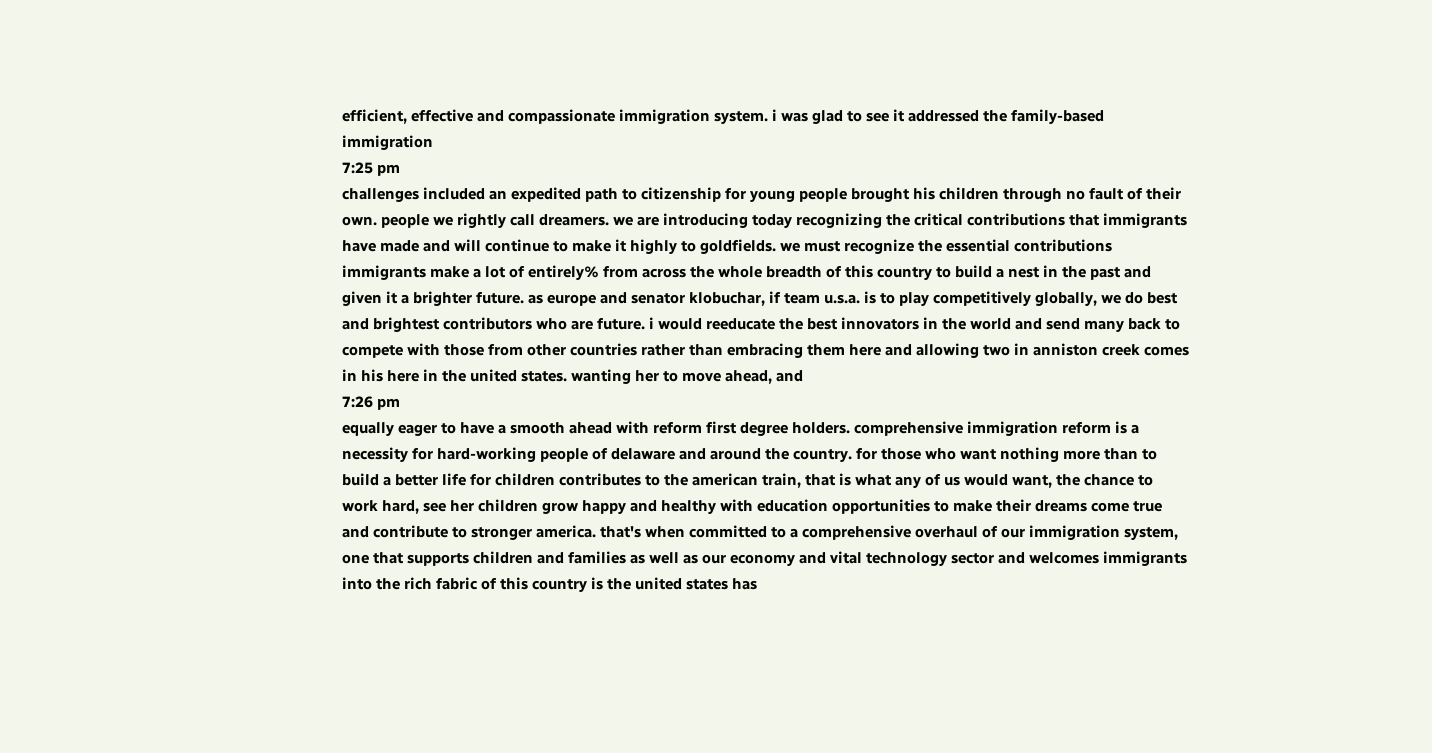efficient, effective and compassionate immigration system. i was glad to see it addressed the family-based immigration
7:25 pm
challenges included an expedited path to citizenship for young people brought his children through no fault of their own. people we rightly call dreamers. we are introducing today recognizing the critical contributions that immigrants have made and will continue to make it highly to goldfields. we must recognize the essential contributions immigrants make a lot of entirely% from across the whole breadth of this country to build a nest in the past and given it a brighter future. as europe and senator klobuchar, if team u.s.a. is to play competitively globally, we do best and brightest contributors who are future. i would reeducate the best innovators in the world and send many back to compete with those from other countries rather than embracing them here and allowing two in anniston creek comes in his here in the united states. wanting her to move ahead, and
7:26 pm
equally eager to have a smooth ahead with reform first degree holders. comprehensive immigration reform is a necessity for hard-working people of delaware and around the country. for those who want nothing more than to build a better life for children contributes to the american train, that is what any of us would want, the chance to work hard, see her children grow happy and healthy with education opportunities to make their dreams come true and contribute to stronger america. that's when committed to a comprehensive overhaul of our immigration system, one that supports children and families as well as our economy and vital technology sector and welcomes immigrants into the rich fabric of this country is the united states has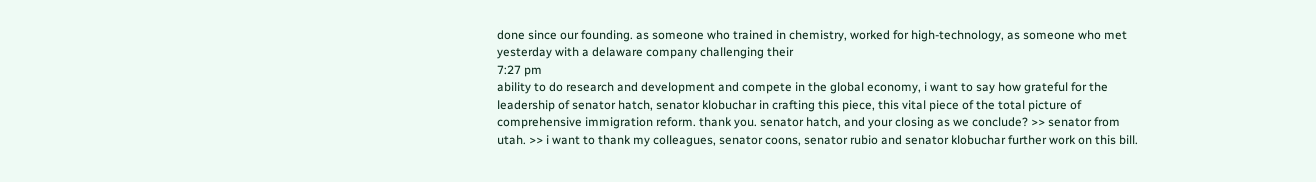done since our founding. as someone who trained in chemistry, worked for high-technology, as someone who met yesterday with a delaware company challenging their
7:27 pm
ability to do research and development and compete in the global economy, i want to say how grateful for the leadership of senator hatch, senator klobuchar in crafting this piece, this vital piece of the total picture of comprehensive immigration reform. thank you. senator hatch, and your closing as we conclude? >> senator from utah. >> i want to thank my colleagues, senator coons, senator rubio and senator klobuchar further work on this bill.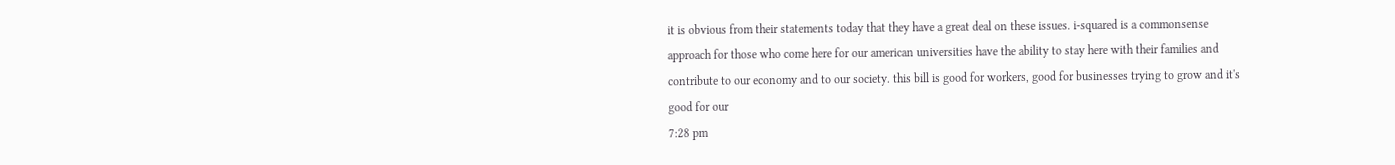it is obvious from their statements today that they have a great deal on these issues. i-squared is a commonsense approach for those who come here for our american universities have the ability to stay here with their families and contribute to our economy and to our society. this bill is good for workers, good for businesses trying to grow and it's good for our
7:28 pm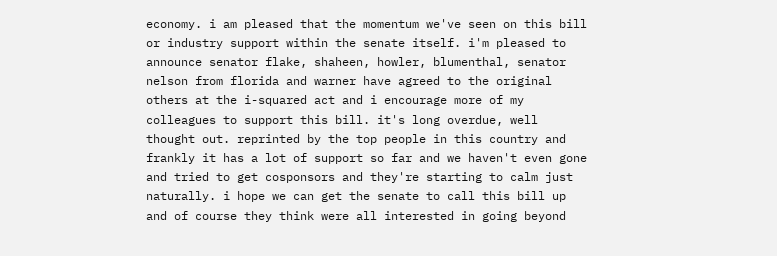economy. i am pleased that the momentum we've seen on this bill or industry support within the senate itself. i'm pleased to announce senator flake, shaheen, howler, blumenthal, senator nelson from florida and warner have agreed to the original others at the i-squared act and i encourage more of my colleagues to support this bill. it's long overdue, well thought out. reprinted by the top people in this country and frankly it has a lot of support so far and we haven't even gone and tried to get cosponsors and they're starting to calm just naturally. i hope we can get the senate to call this bill up and of course they think were all interested in going beyond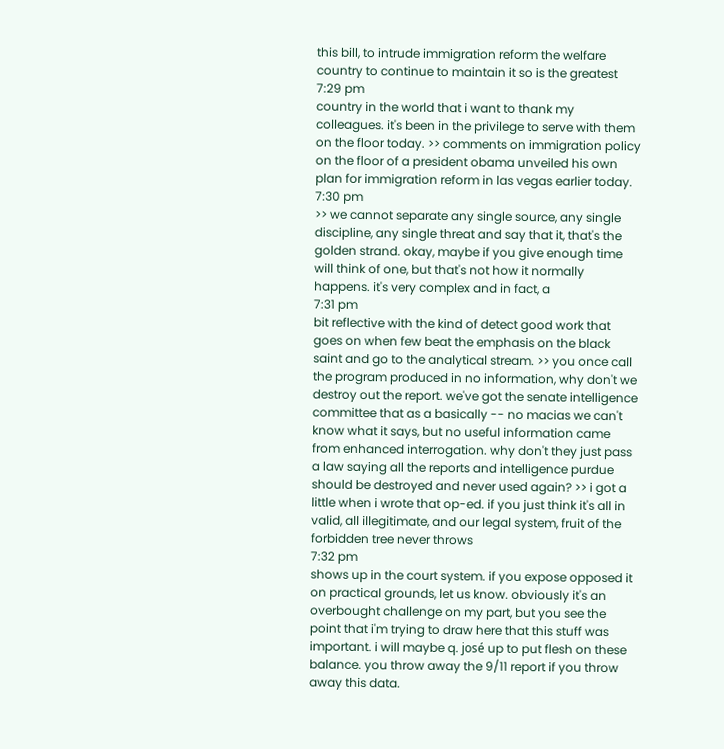this bill, to intrude immigration reform the welfare country to continue to maintain it so is the greatest
7:29 pm
country in the world that i want to thank my colleagues. it's been in the privilege to serve with them on the floor today. >> comments on immigration policy on the floor of a president obama unveiled his own plan for immigration reform in las vegas earlier today.
7:30 pm
>> we cannot separate any single source, any single discipline, any single threat and say that it, that's the golden strand. okay, maybe if you give enough time will think of one, but that's not how it normally happens. it's very complex and in fact, a
7:31 pm
bit reflective with the kind of detect good work that goes on when few beat the emphasis on the black saint and go to the analytical stream. >> you once call the program produced in no information, why don't we destroy out the report. we've got the senate intelligence committee that as a basically -- no macias we can't know what it says, but no useful information came from enhanced interrogation. why don't they just pass a law saying all the reports and intelligence purdue should be destroyed and never used again? >> i got a little when i wrote that op-ed. if you just think it's all in valid, all illegitimate, and our legal system, fruit of the forbidden tree never throws
7:32 pm
shows up in the court system. if you expose opposed it on practical grounds, let us know. obviously it's an overbought challenge on my part, but you see the point that i'm trying to draw here that this stuff was important. i will maybe q. josé up to put flesh on these balance. you throw away the 9/11 report if you throw away this data.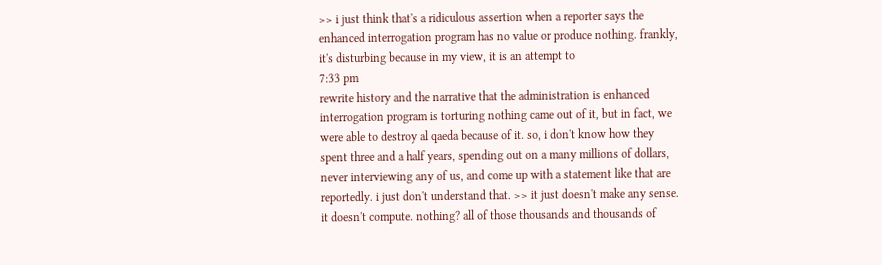>> i just think that's a ridiculous assertion when a reporter says the enhanced interrogation program has no value or produce nothing. frankly, it's disturbing because in my view, it is an attempt to
7:33 pm
rewrite history and the narrative that the administration is enhanced interrogation program is torturing nothing came out of it, but in fact, we were able to destroy al qaeda because of it. so, i don't know how they spent three and a half years, spending out on a many millions of dollars, never interviewing any of us, and come up with a statement like that are reportedly. i just don't understand that. >> it just doesn't make any sense. it doesn't compute. nothing? all of those thousands and thousands of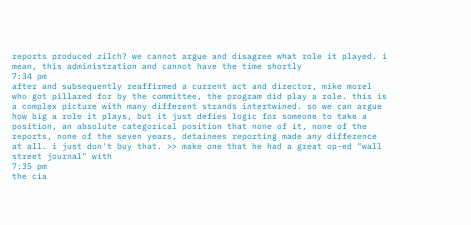reports produced zilch? we cannot argue and disagree what role it played. i mean, this administration and cannot have the time shortly
7:34 pm
after and subsequently reaffirmed a current act and director, mike morel who got pillared for by the committee, the program did play a role. this is a complex picture with many different strands intertwined. so we can argue how big a role it plays, but it just defies logic for someone to take a position, an absolute categorical position that none of it, none of the reports, none of the seven years, detainees reporting made any difference at all. i just don't buy that. >> make one that he had a great op-ed "wall street journal" with
7:35 pm
the cia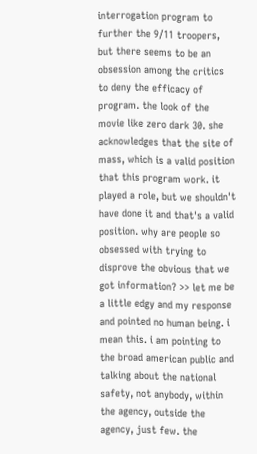interrogation program to further the 9/11 troopers, but there seems to be an obsession among the critics to deny the efficacy of program. the look of the movie like zero dark 30. she acknowledges that the site of mass, which is a valid position that this program work. it played a role, but we shouldn't have done it and that's a valid position. why are people so obsessed with trying to disprove the obvious that we got information? >> let me be a little edgy and my response and pointed no human being. i mean this. i am pointing to the broad american public and talking about the national safety, not anybody, within the agency, outside the agency, just few. the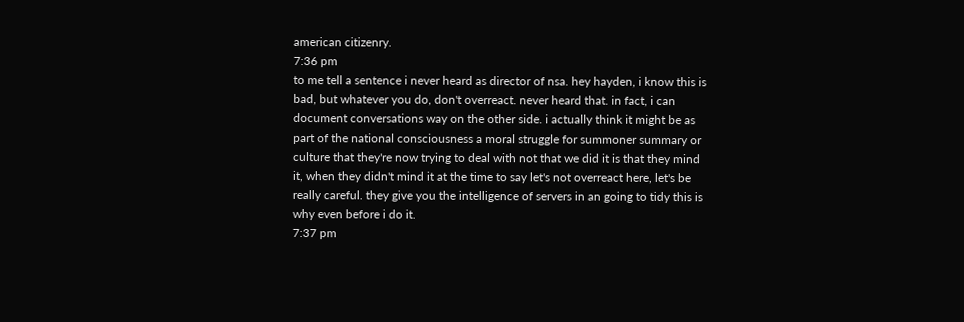american citizenry.
7:36 pm
to me tell a sentence i never heard as director of nsa. hey hayden, i know this is bad, but whatever you do, don't overreact. never heard that. in fact, i can document conversations way on the other side. i actually think it might be as part of the national consciousness a moral struggle for summoner summary or culture that they're now trying to deal with not that we did it is that they mind it, when they didn't mind it at the time to say let's not overreact here, let's be really careful. they give you the intelligence of servers in an going to tidy this is why even before i do it.
7:37 pm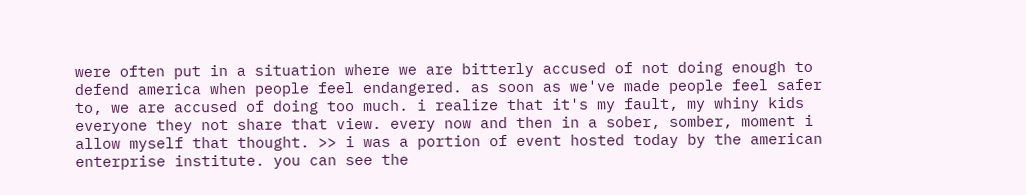were often put in a situation where we are bitterly accused of not doing enough to defend america when people feel endangered. as soon as we've made people feel safer to, we are accused of doing too much. i realize that it's my fault, my whiny kids everyone they not share that view. every now and then in a sober, somber, moment i allow myself that thought. >> i was a portion of event hosted today by the american enterprise institute. you can see the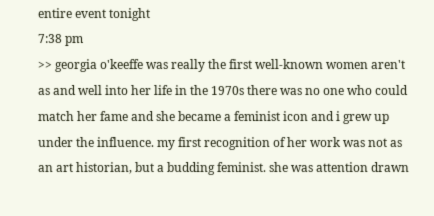entire event tonight
7:38 pm
>> georgia o'keeffe was really the first well-known women aren't as and well into her life in the 1970s there was no one who could match her fame and she became a feminist icon and i grew up under the influence. my first recognition of her work was not as an art historian, but a budding feminist. she was attention drawn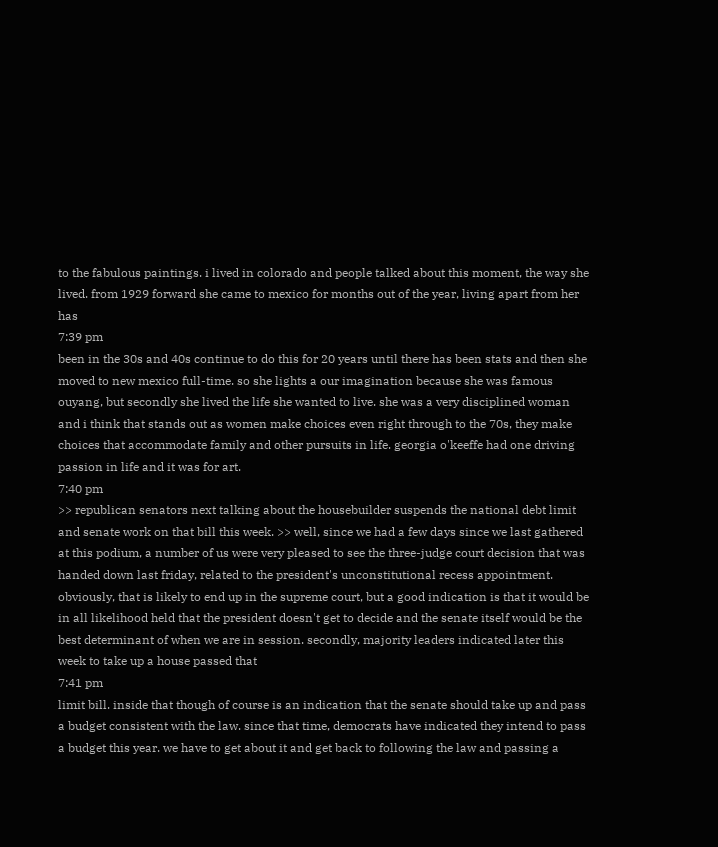to the fabulous paintings. i lived in colorado and people talked about this moment, the way she lived. from 1929 forward she came to mexico for months out of the year, living apart from her has
7:39 pm
been in the 30s and 40s continue to do this for 20 years until there has been stats and then she moved to new mexico full-time. so she lights a our imagination because she was famous ouyang, but secondly she lived the life she wanted to live. she was a very disciplined woman and i think that stands out as women make choices even right through to the 70s, they make choices that accommodate family and other pursuits in life. georgia o'keeffe had one driving passion in life and it was for art.
7:40 pm
>> republican senators next talking about the housebuilder suspends the national debt limit and senate work on that bill this week. >> well, since we had a few days since we last gathered at this podium, a number of us were very pleased to see the three-judge court decision that was handed down last friday, related to the president's unconstitutional recess appointment. obviously, that is likely to end up in the supreme court, but a good indication is that it would be in all likelihood held that the president doesn't get to decide and the senate itself would be the best determinant of when we are in session. secondly, majority leaders indicated later this week to take up a house passed that
7:41 pm
limit bill. inside that though of course is an indication that the senate should take up and pass a budget consistent with the law. since that time, democrats have indicated they intend to pass a budget this year. we have to get about it and get back to following the law and passing a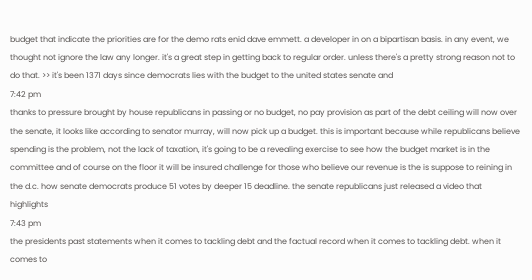budget that indicate the priorities are for the demo rats enid dave emmett. a developer in on a bipartisan basis. in any event, we thought not ignore the law any longer. it's a great step in getting back to regular order. unless there's a pretty strong reason not to do that. >> it's been 1371 days since democrats lies with the budget to the united states senate and
7:42 pm
thanks to pressure brought by house republicans in passing or no budget, no pay provision as part of the debt ceiling will now over the senate, it looks like according to senator murray, will now pick up a budget. this is important because while republicans believe spending is the problem, not the lack of taxation, it's going to be a revealing exercise to see how the budget market is in the committee and of course on the floor it will be insured challenge for those who believe our revenue is the is suppose to reining in the d.c. how senate democrats produce 51 votes by deeper 15 deadline. the senate republicans just released a video that highlights
7:43 pm
the presidents past statements when it comes to tackling debt and the factual record when it comes to tackling debt. when it comes to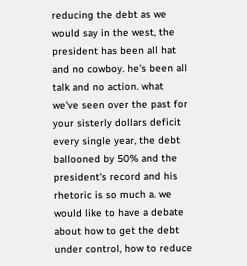reducing the debt as we would say in the west, the president has been all hat and no cowboy. he's been all talk and no action. what we've seen over the past for your sisterly dollars deficit every single year, the debt ballooned by 50% and the president's record and his rhetoric is so much a. we would like to have a debate about how to get the debt under control, how to reduce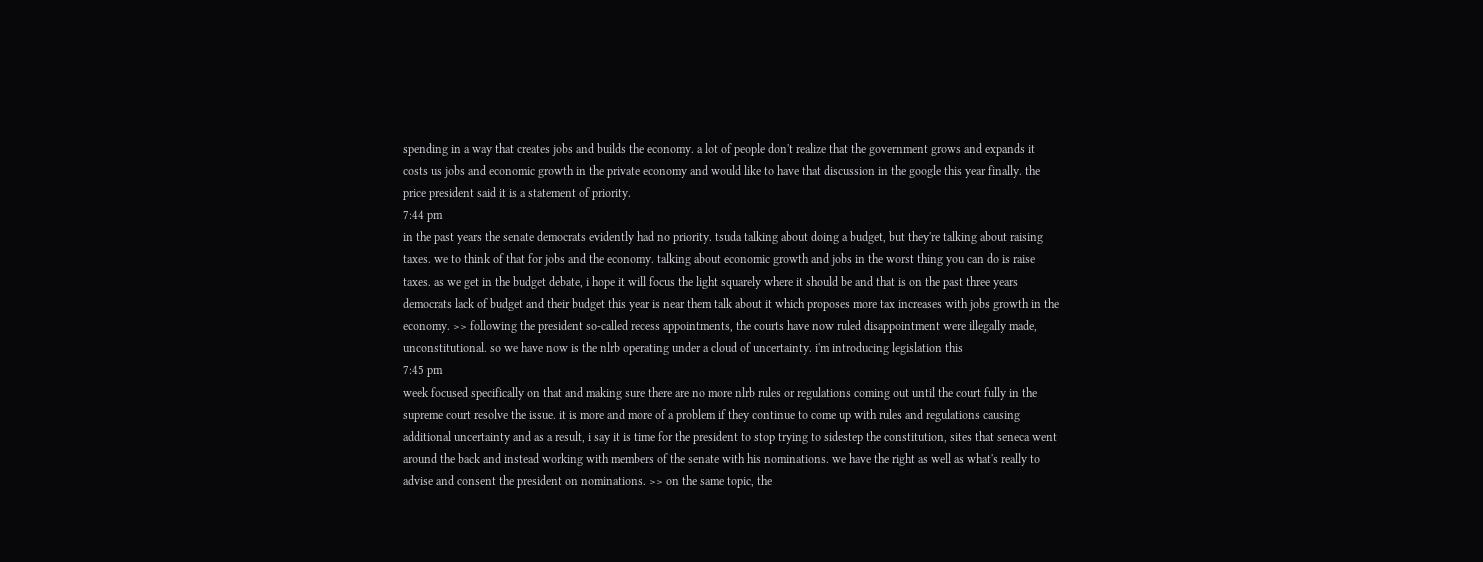spending in a way that creates jobs and builds the economy. a lot of people don't realize that the government grows and expands it costs us jobs and economic growth in the private economy and would like to have that discussion in the google this year finally. the price president said it is a statement of priority.
7:44 pm
in the past years the senate democrats evidently had no priority. tsuda talking about doing a budget, but they're talking about raising taxes. we to think of that for jobs and the economy. talking about economic growth and jobs in the worst thing you can do is raise taxes. as we get in the budget debate, i hope it will focus the light squarely where it should be and that is on the past three years democrats lack of budget and their budget this year is near them talk about it which proposes more tax increases with jobs growth in the economy. >> following the president so-called recess appointments, the courts have now ruled disappointment were illegally made, unconstitutional. so we have now is the nlrb operating under a cloud of uncertainty. i'm introducing legislation this
7:45 pm
week focused specifically on that and making sure there are no more nlrb rules or regulations coming out until the court fully in the supreme court resolve the issue. it is more and more of a problem if they continue to come up with rules and regulations causing additional uncertainty and as a result, i say it is time for the president to stop trying to sidestep the constitution, sites that seneca went around the back and instead working with members of the senate with his nominations. we have the right as well as what's really to advise and consent the president on nominations. >> on the same topic, the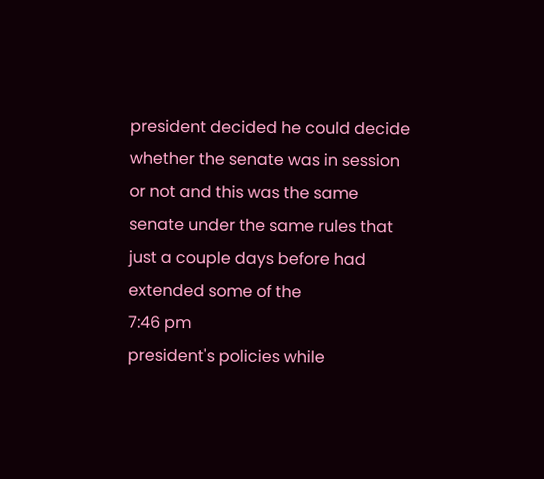president decided he could decide whether the senate was in session or not and this was the same senate under the same rules that just a couple days before had extended some of the
7:46 pm
president's policies while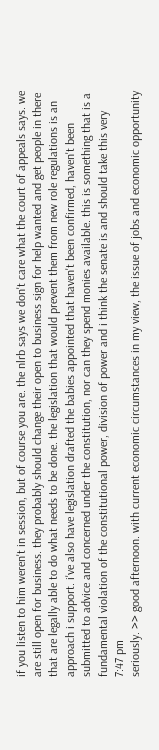if you listen to him weren't in session, but of course you are. the nlrb says we don't care what the court of appeals says. we are still open for business. they probably should change their open to business sign for help wanted and get people in there that are legally able to do what needs to be done. the legislation that would prevent them from new role regulations is an approach i support. i've also have legislation drafted the babies appointed that haven't been confirmed, haven't been submitted to advice and concerned under the constitution, nor can they spend monies available. this is something that is a fundamental violation of the constitutional power, division of power and i think the senate is and should take this very
7:47 pm
seriously. >> good afternoon. with current economic circumstances in my view, the issue of jobs and economic opportunity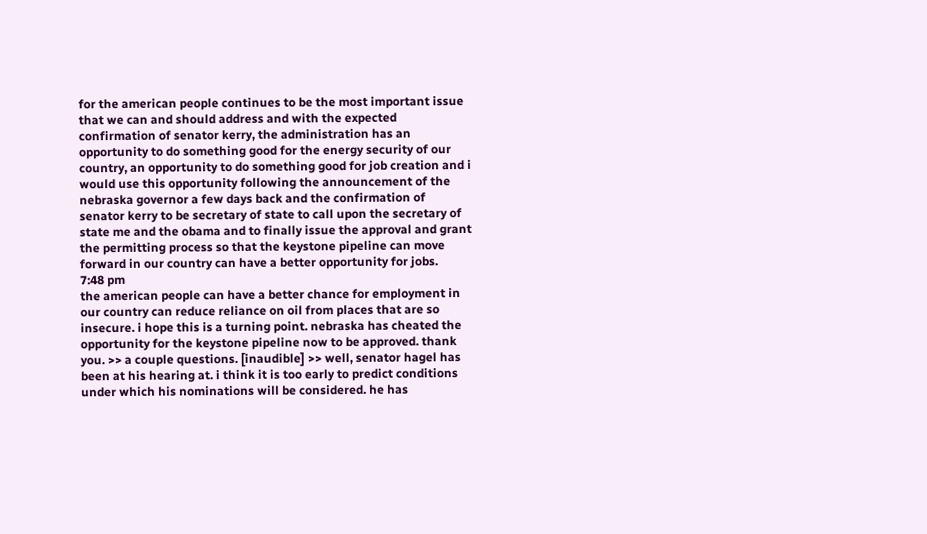for the american people continues to be the most important issue that we can and should address and with the expected confirmation of senator kerry, the administration has an opportunity to do something good for the energy security of our country, an opportunity to do something good for job creation and i would use this opportunity following the announcement of the nebraska governor a few days back and the confirmation of senator kerry to be secretary of state to call upon the secretary of state me and the obama and to finally issue the approval and grant the permitting process so that the keystone pipeline can move forward in our country can have a better opportunity for jobs.
7:48 pm
the american people can have a better chance for employment in our country can reduce reliance on oil from places that are so insecure. i hope this is a turning point. nebraska has cheated the opportunity for the keystone pipeline now to be approved. thank you. >> a couple questions. [inaudible] >> well, senator hagel has been at his hearing at. i think it is too early to predict conditions under which his nominations will be considered. he has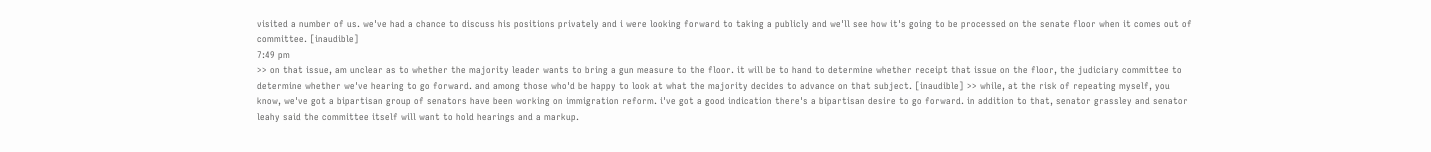visited a number of us. we've had a chance to discuss his positions privately and i were looking forward to taking a publicly and we'll see how it's going to be processed on the senate floor when it comes out of committee. [inaudible]
7:49 pm
>> on that issue, am unclear as to whether the majority leader wants to bring a gun measure to the floor. it will be to hand to determine whether receipt that issue on the floor, the judiciary committee to determine whether we've hearing to go forward. and among those who'd be happy to look at what the majority decides to advance on that subject. [inaudible] >> while, at the risk of repeating myself, you know, we've got a bipartisan group of senators have been working on immigration reform. i've got a good indication there's a bipartisan desire to go forward. in addition to that, senator grassley and senator leahy said the committee itself will want to hold hearings and a markup.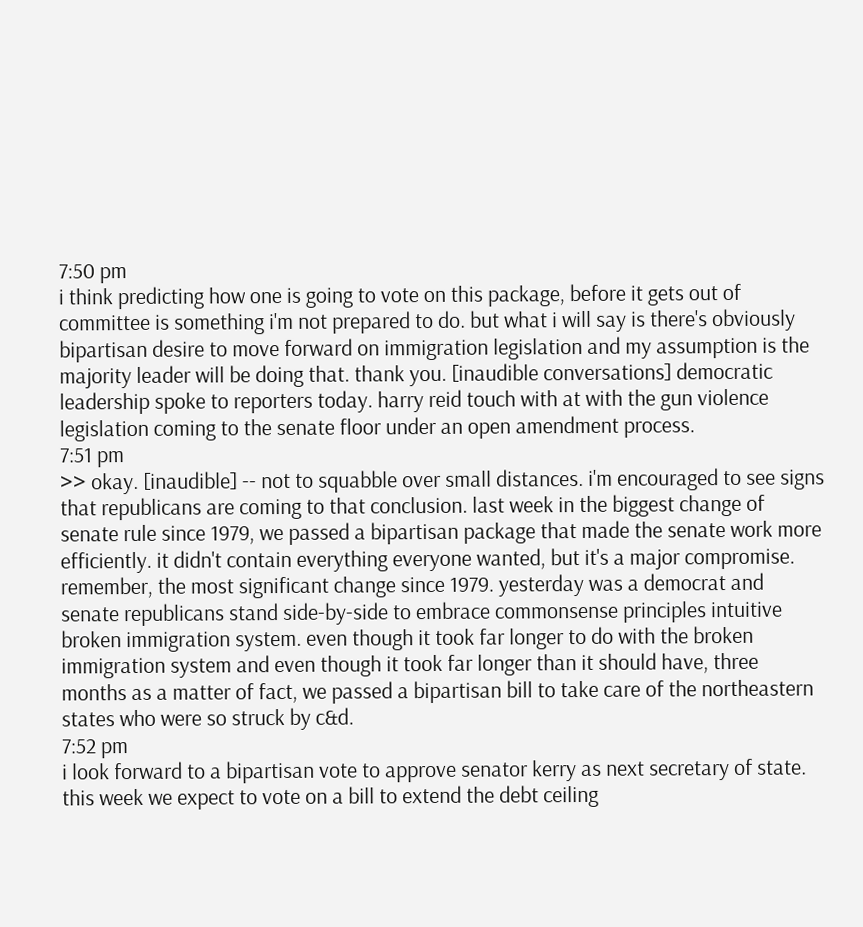7:50 pm
i think predicting how one is going to vote on this package, before it gets out of committee is something i'm not prepared to do. but what i will say is there's obviously bipartisan desire to move forward on immigration legislation and my assumption is the majority leader will be doing that. thank you. [inaudible conversations] democratic leadership spoke to reporters today. harry reid touch with at with the gun violence legislation coming to the senate floor under an open amendment process.
7:51 pm
>> okay. [inaudible] -- not to squabble over small distances. i'm encouraged to see signs that republicans are coming to that conclusion. last week in the biggest change of senate rule since 1979, we passed a bipartisan package that made the senate work more efficiently. it didn't contain everything everyone wanted, but it's a major compromise. remember, the most significant change since 1979. yesterday was a democrat and senate republicans stand side-by-side to embrace commonsense principles intuitive broken immigration system. even though it took far longer to do with the broken immigration system and even though it took far longer than it should have, three months as a matter of fact, we passed a bipartisan bill to take care of the northeastern states who were so struck by c&d.
7:52 pm
i look forward to a bipartisan vote to approve senator kerry as next secretary of state. this week we expect to vote on a bill to extend the debt ceiling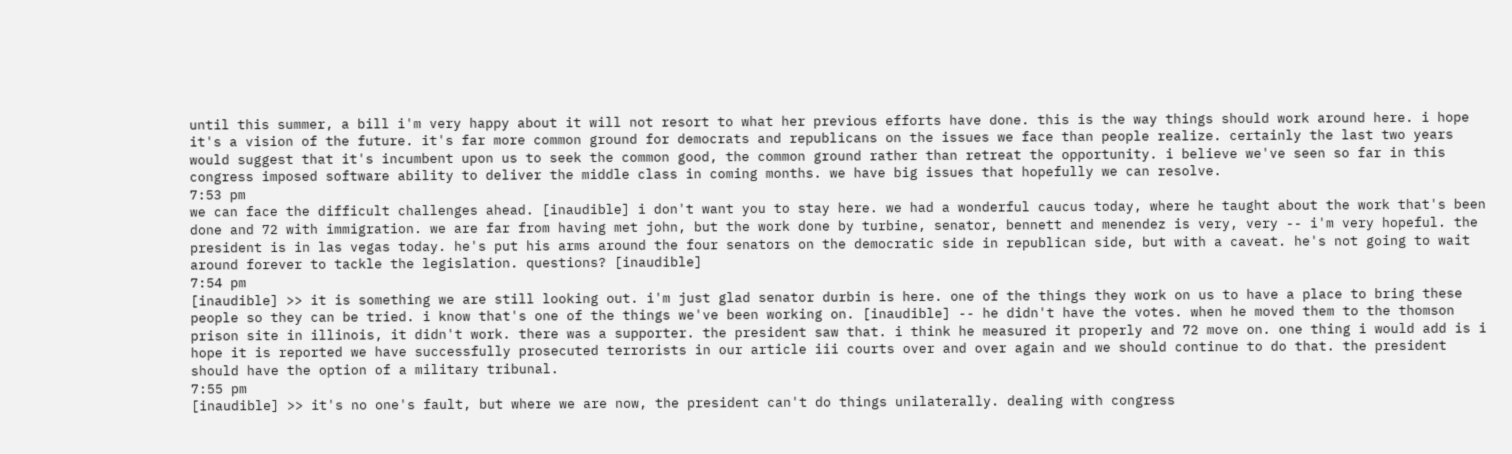until this summer, a bill i'm very happy about it will not resort to what her previous efforts have done. this is the way things should work around here. i hope it's a vision of the future. it's far more common ground for democrats and republicans on the issues we face than people realize. certainly the last two years would suggest that it's incumbent upon us to seek the common good, the common ground rather than retreat the opportunity. i believe we've seen so far in this congress imposed software ability to deliver the middle class in coming months. we have big issues that hopefully we can resolve.
7:53 pm
we can face the difficult challenges ahead. [inaudible] i don't want you to stay here. we had a wonderful caucus today, where he taught about the work that's been done and 72 with immigration. we are far from having met john, but the work done by turbine, senator, bennett and menendez is very, very -- i'm very hopeful. the president is in las vegas today. he's put his arms around the four senators on the democratic side in republican side, but with a caveat. he's not going to wait around forever to tackle the legislation. questions? [inaudible]
7:54 pm
[inaudible] >> it is something we are still looking out. i'm just glad senator durbin is here. one of the things they work on us to have a place to bring these people so they can be tried. i know that's one of the things we've been working on. [inaudible] -- he didn't have the votes. when he moved them to the thomson prison site in illinois, it didn't work. there was a supporter. the president saw that. i think he measured it properly and 72 move on. one thing i would add is i hope it is reported we have successfully prosecuted terrorists in our article iii courts over and over again and we should continue to do that. the president should have the option of a military tribunal.
7:55 pm
[inaudible] >> it's no one's fault, but where we are now, the president can't do things unilaterally. dealing with congress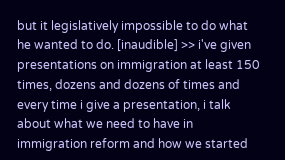but it legislatively impossible to do what he wanted to do. [inaudible] >> i've given presentations on immigration at least 150 times, dozens and dozens of times and every time i give a presentation, i talk about what we need to have in immigration reform and how we started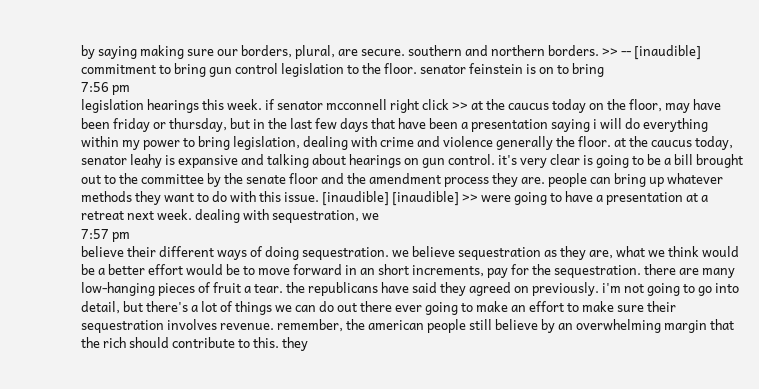by saying making sure our borders, plural, are secure. southern and northern borders. >> -- [inaudible] commitment to bring gun control legislation to the floor. senator feinstein is on to bring
7:56 pm
legislation hearings this week. if senator mcconnell right click >> at the caucus today on the floor, may have been friday or thursday, but in the last few days that have been a presentation saying i will do everything within my power to bring legislation, dealing with crime and violence generally the floor. at the caucus today, senator leahy is expansive and talking about hearings on gun control. it's very clear is going to be a bill brought out to the committee by the senate floor and the amendment process they are. people can bring up whatever methods they want to do with this issue. [inaudible] [inaudible] >> were going to have a presentation at a retreat next week. dealing with sequestration, we
7:57 pm
believe their different ways of doing sequestration. we believe sequestration as they are, what we think would be a better effort would be to move forward in an short increments, pay for the sequestration. there are many low-hanging pieces of fruit a tear. the republicans have said they agreed on previously. i'm not going to go into detail, but there's a lot of things we can do out there ever going to make an effort to make sure their sequestration involves revenue. remember, the american people still believe by an overwhelming margin that the rich should contribute to this. they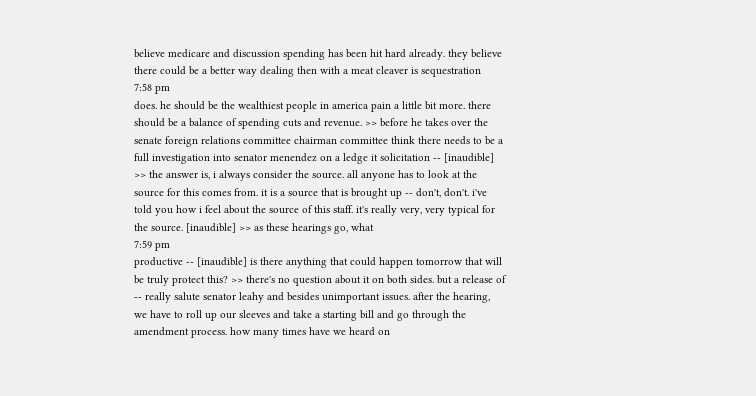believe medicare and discussion spending has been hit hard already. they believe there could be a better way dealing then with a meat cleaver is sequestration
7:58 pm
does. he should be the wealthiest people in america pain a little bit more. there should be a balance of spending cuts and revenue. >> before he takes over the senate foreign relations committee chairman committee think there needs to be a full investigation into senator menendez on a ledge it solicitation -- [inaudible] >> the answer is, i always consider the source. all anyone has to look at the source for this comes from. it is a source that is brought up -- don't, don't. i've told you how i feel about the source of this staff. it's really very, very typical for the source. [inaudible] >> as these hearings go, what
7:59 pm
productive -- [inaudible] is there anything that could happen tomorrow that will be truly protect this? >> there's no question about it on both sides. but a release of -- really salute senator leahy and besides unimportant issues. after the hearing, we have to roll up our sleeves and take a starting bill and go through the amendment process. how many times have we heard on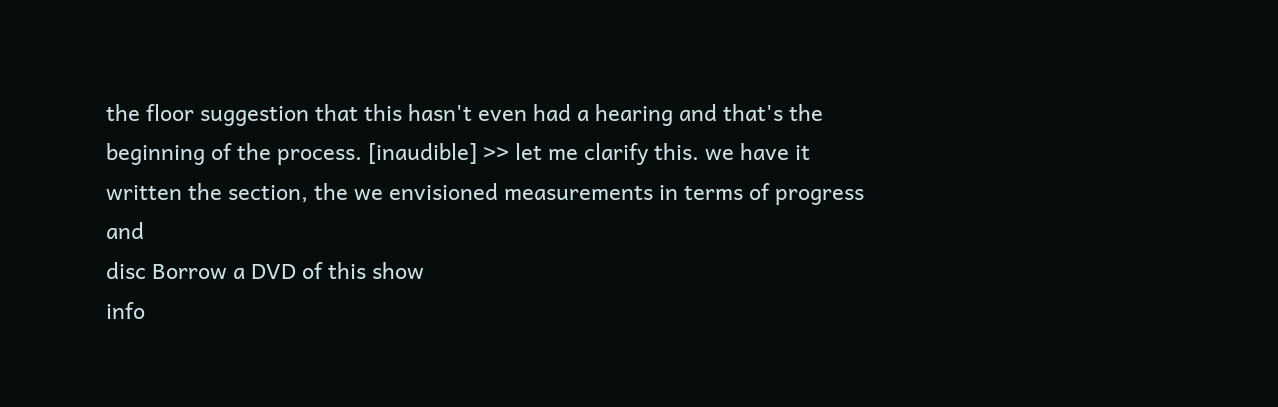the floor suggestion that this hasn't even had a hearing and that's the beginning of the process. [inaudible] >> let me clarify this. we have it written the section, the we envisioned measurements in terms of progress and
disc Borrow a DVD of this show
info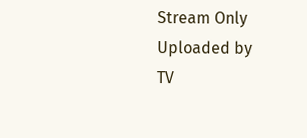Stream Only
Uploaded by
TV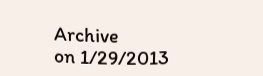Archive
on 1/29/2013